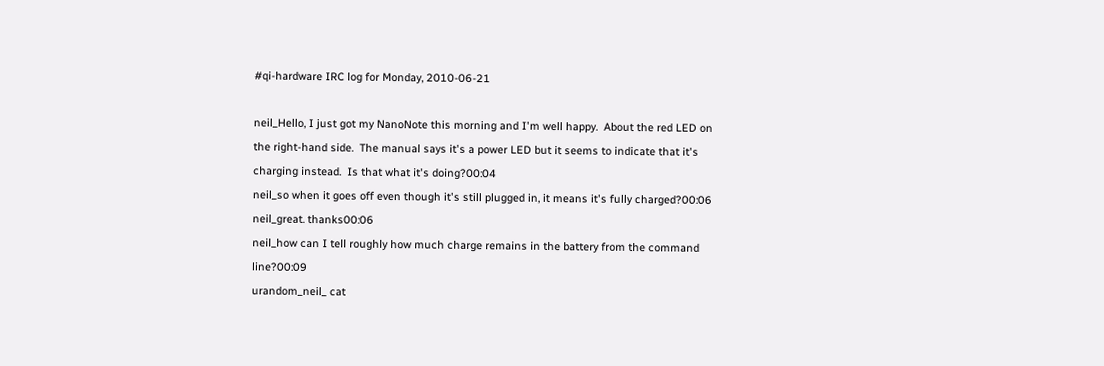#qi-hardware IRC log for Monday, 2010-06-21

neil_Hello, I just got my NanoNote this morning and I'm well happy.  About the red LED on the right-hand side.  The manual says it's a power LED but it seems to indicate that it's charging instead.  Is that what it's doing?00:04
neil_so when it goes off even though it's still plugged in, it means it's fully charged?00:06
neil_great. thanks00:06
neil_how can I tell roughly how much charge remains in the battery from the command line?00:09
urandom_neil_ cat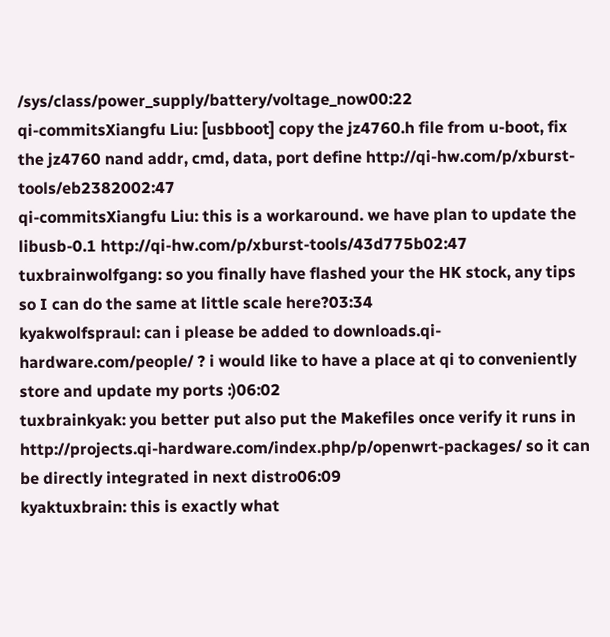/sys/class/power_supply/battery/voltage_now00:22
qi-commitsXiangfu Liu: [usbboot] copy the jz4760.h file from u-boot, fix the jz4760 nand addr, cmd, data, port define http://qi-hw.com/p/xburst-tools/eb2382002:47
qi-commitsXiangfu Liu: this is a workaround. we have plan to update the libusb-0.1 http://qi-hw.com/p/xburst-tools/43d775b02:47
tuxbrainwolfgang: so you finally have flashed your the HK stock, any tips so I can do the same at little scale here?03:34
kyakwolfspraul: can i please be added to downloads.qi-hardware.com/people/ ? i would like to have a place at qi to conveniently store and update my ports :)06:02
tuxbrainkyak: you better put also put the Makefiles once verify it runs in http://projects.qi-hardware.com/index.php/p/openwrt-packages/ so it can be directly integrated in next distro06:09
kyaktuxbrain: this is exactly what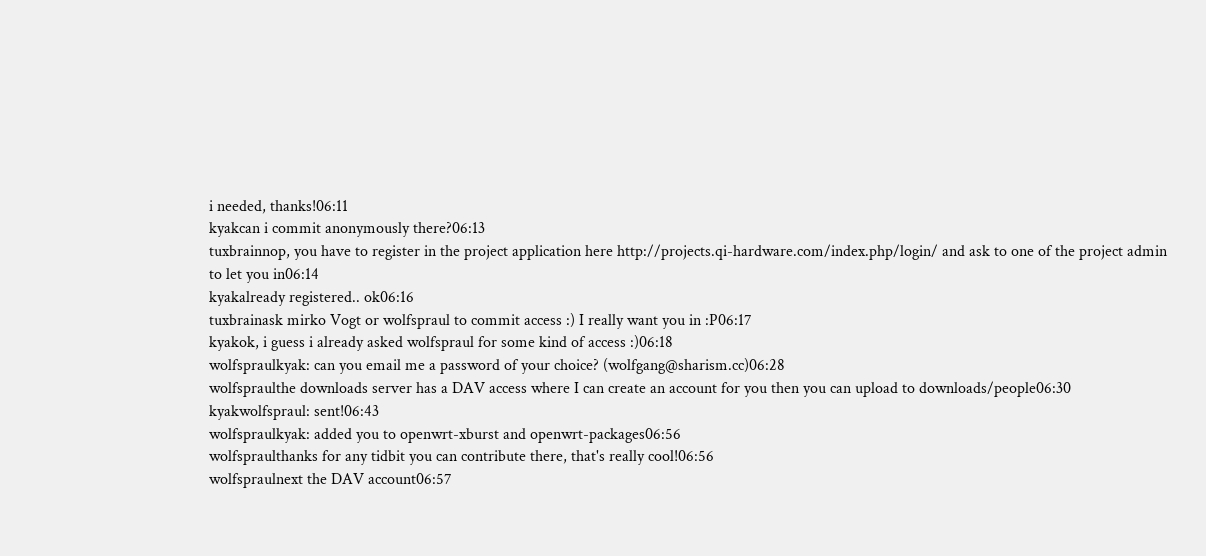i needed, thanks!06:11
kyakcan i commit anonymously there?06:13
tuxbrainnop, you have to register in the project application here http://projects.qi-hardware.com/index.php/login/ and ask to one of the project admin to let you in06:14
kyakalready registered.. ok06:16
tuxbrainask mirko Vogt or wolfspraul to commit access :) I really want you in :P06:17
kyakok, i guess i already asked wolfspraul for some kind of access :)06:18
wolfspraulkyak: can you email me a password of your choice? (wolfgang@sharism.cc)06:28
wolfspraulthe downloads server has a DAV access where I can create an account for you then you can upload to downloads/people06:30
kyakwolfspraul: sent!06:43
wolfspraulkyak: added you to openwrt-xburst and openwrt-packages06:56
wolfspraulthanks for any tidbit you can contribute there, that's really cool!06:56
wolfspraulnext the DAV account06:57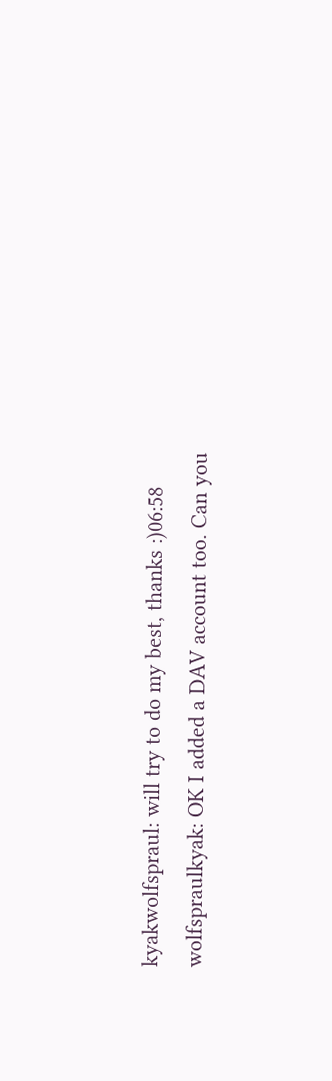kyakwolfspraul: will try to do my best, thanks :)06:58
wolfspraulkyak: OK I added a DAV account too. Can you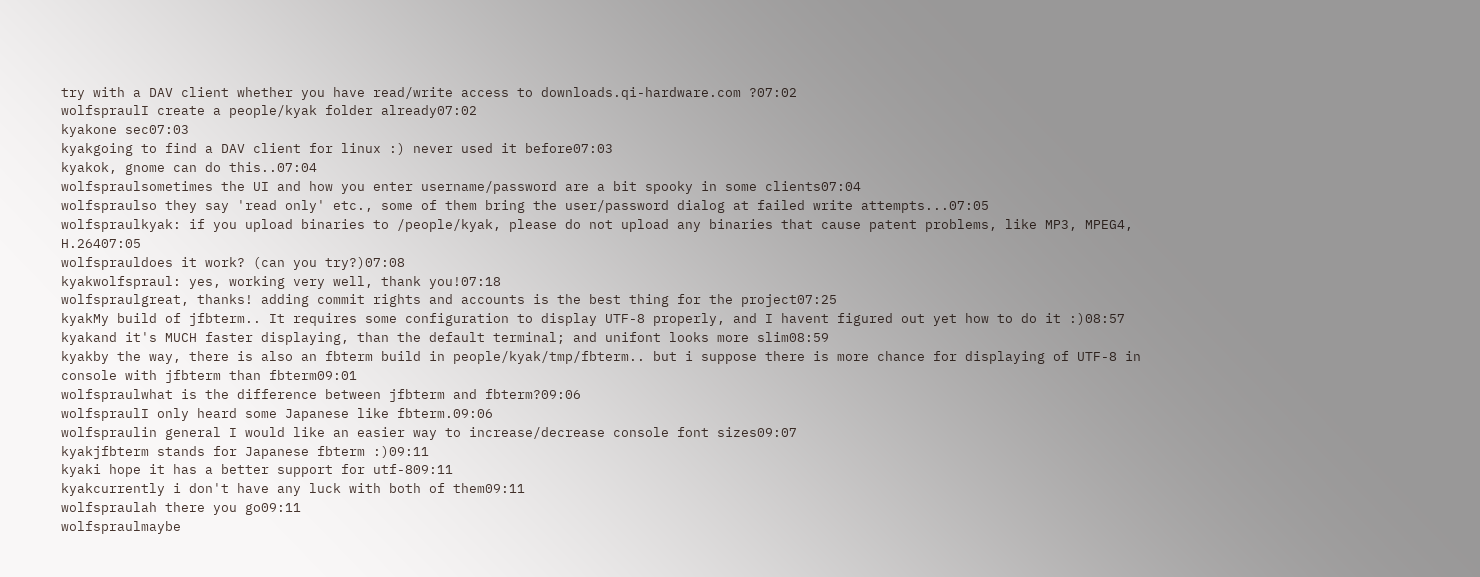try with a DAV client whether you have read/write access to downloads.qi-hardware.com ?07:02
wolfspraulI create a people/kyak folder already07:02
kyakone sec07:03
kyakgoing to find a DAV client for linux :) never used it before07:03
kyakok, gnome can do this..07:04
wolfspraulsometimes the UI and how you enter username/password are a bit spooky in some clients07:04
wolfspraulso they say 'read only' etc., some of them bring the user/password dialog at failed write attempts...07:05
wolfspraulkyak: if you upload binaries to /people/kyak, please do not upload any binaries that cause patent problems, like MP3, MPEG4, H.26407:05
wolfsprauldoes it work? (can you try?)07:08
kyakwolfspraul: yes, working very well, thank you!07:18
wolfspraulgreat, thanks! adding commit rights and accounts is the best thing for the project07:25
kyakMy build of jfbterm.. It requires some configuration to display UTF-8 properly, and I havent figured out yet how to do it :)08:57
kyakand it's MUCH faster displaying, than the default terminal; and unifont looks more slim08:59
kyakby the way, there is also an fbterm build in people/kyak/tmp/fbterm.. but i suppose there is more chance for displaying of UTF-8 in console with jfbterm than fbterm09:01
wolfspraulwhat is the difference between jfbterm and fbterm?09:06
wolfspraulI only heard some Japanese like fbterm.09:06
wolfspraulin general I would like an easier way to increase/decrease console font sizes09:07
kyakjfbterm stands for Japanese fbterm :)09:11
kyaki hope it has a better support for utf-809:11
kyakcurrently i don't have any luck with both of them09:11
wolfspraulah there you go09:11
wolfspraulmaybe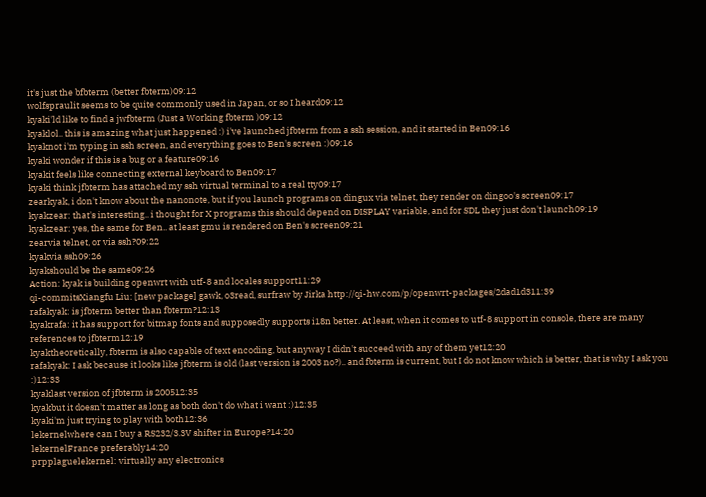it's just the bfbterm (better fbterm)09:12
wolfspraulit seems to be quite commonly used in Japan, or so I heard09:12
kyaki'ld like to find a jwfbterm (Just a Working fbterm )09:12
kyaklol.. this is amazing what just happened :) i've launched jfbterm from a ssh session, and it started in Ben09:16
kyaknot i'm typing in ssh screen, and everything goes to Ben's screen :)09:16
kyaki wonder if this is a bug or a feature09:16
kyakit feels like connecting external keyboard to Ben09:17
kyaki think jfbterm has attached my ssh virtual terminal to a real tty09:17
zearkyak, i don't know about the nanonote, but if you launch programs on dingux via telnet, they render on dingoo's screen09:17
kyakzear: that's interesting.. i thought for X programs this should depend on DISPLAY variable, and for SDL they just don't launch09:19
kyakzear: yes, the same for Ben.. at least gmu is rendered on Ben's screen09:21
zearvia telnet, or via ssh?09:22
kyakvia ssh09:26
kyakshould be the same09:26
Action: kyak is building openwrt with utf-8 and locales support11:29
qi-commitsXiangfu Liu: [new package] gawk, o3read, surfraw by Jirka http://qi-hw.com/p/openwrt-packages/2dad1d311:39
rafakyak: is jfbterm better than fbterm?12:13
kyakrafa: it has support for bitmap fonts and supposedly supports i18n better. At least, when it comes to utf-8 support in console, there are many references to jfbterm12:19
kyaktheoretically, fbterm is also capable of text encoding, but anyway I didn't succeed with any of them yet12:20
rafakyak: I ask because it looks like jfbterm is old (last version is 2003 no?).. and fbterm is current, but I do not know which is better, that is why I ask you :)12:33
kyaklast version of jfbterm is 200512:35
kyakbut it doesn't matter as long as both don't do what i want :)12:35
kyaki'm just trying to play with both12:36
lekernelwhere can I buy a RS232/3.3V shifter in Europe?14:20
lekernelFrance preferably14:20
prpplaguelekernel: virtually any electronics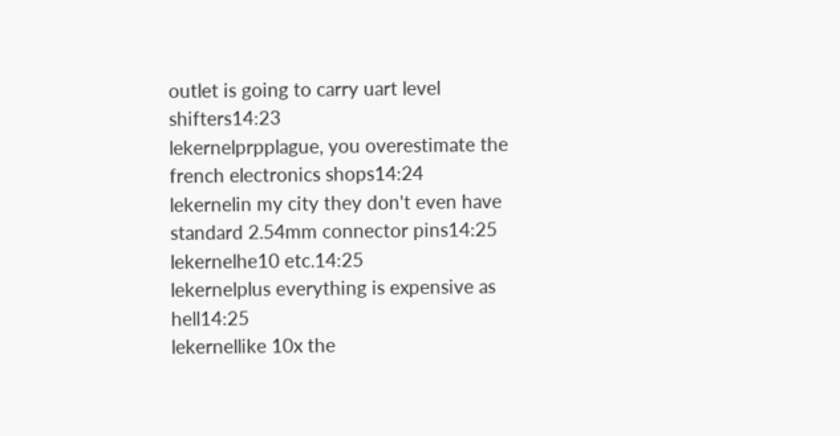outlet is going to carry uart level shifters14:23
lekernelprpplague, you overestimate the french electronics shops14:24
lekernelin my city they don't even have standard 2.54mm connector pins14:25
lekernelhe10 etc.14:25
lekernelplus everything is expensive as hell14:25
lekernellike 10x the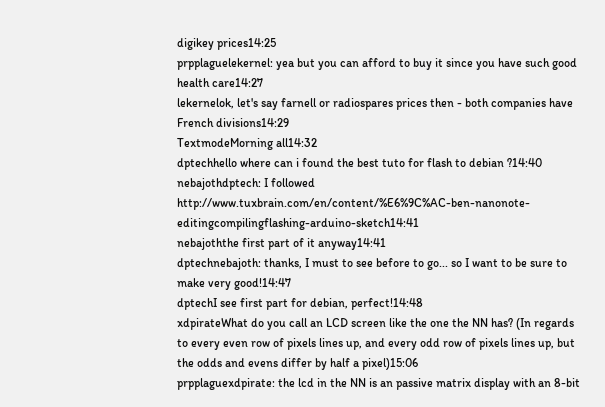digikey prices14:25
prpplaguelekernel: yea but you can afford to buy it since you have such good health care14:27
lekernelok, let's say farnell or radiospares prices then - both companies have French divisions14:29
TextmodeMorning all14:32
dptechhello where can i found the best tuto for flash to debian ?14:40
nebajothdptech: I followed http://www.tuxbrain.com/en/content/%E6%9C%AC-ben-nanonote-editingcompilingflashing-arduino-sketch14:41
nebajoththe first part of it anyway14:41
dptechnebajoth: thanks, I must to see before to go... so I want to be sure to make very good!14:47
dptechI see first part for debian, perfect!14:48
xdpirateWhat do you call an LCD screen like the one the NN has? (In regards to every even row of pixels lines up, and every odd row of pixels lines up, but the odds and evens differ by half a pixel)15:06
prpplaguexdpirate: the lcd in the NN is an passive matrix display with an 8-bit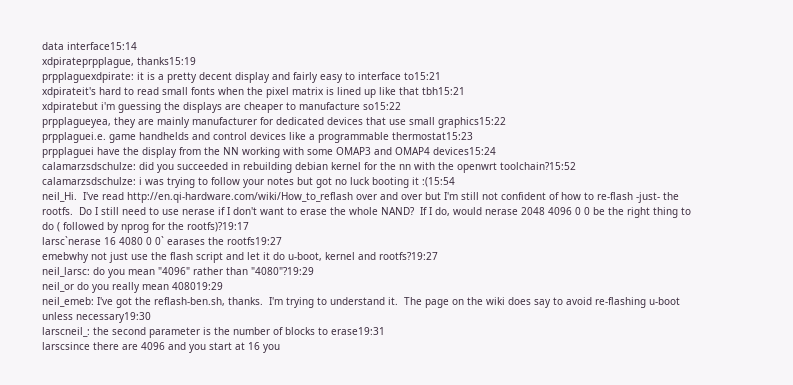data interface15:14
xdpirateprpplague, thanks15:19
prpplaguexdpirate: it is a pretty decent display and fairly easy to interface to15:21
xdpirateit's hard to read small fonts when the pixel matrix is lined up like that tbh15:21
xdpiratebut i'm guessing the displays are cheaper to manufacture so15:22
prpplagueyea, they are mainly manufacturer for dedicated devices that use small graphics15:22
prpplaguei.e. game handhelds and control devices like a programmable thermostat15:23
prpplaguei have the display from the NN working with some OMAP3 and OMAP4 devices15:24
calamarzsdschulze: did you succeeded in rebuilding debian kernel for the nn with the openwrt toolchain?15:52
calamarzsdschulze: i was trying to follow your notes but got no luck booting it :(15:54
neil_Hi.  I've read http://en.qi-hardware.com/wiki/How_to_reflash over and over but I'm still not confident of how to re-flash -just- the rootfs.  Do I still need to use nerase if I don't want to erase the whole NAND?  If I do, would nerase 2048 4096 0 0 be the right thing to do ( followed by nprog for the rootfs)?19:17
larsc`nerase 16 4080 0 0` earases the rootfs19:27
emebwhy not just use the flash script and let it do u-boot, kernel and rootfs?19:27
neil_larsc: do you mean "4096" rather than "4080"?19:29
neil_or do you really mean 408019:29
neil_emeb: I've got the reflash-ben.sh, thanks.  I'm trying to understand it.  The page on the wiki does say to avoid re-flashing u-boot unless necessary19:30
larscneil_: the second parameter is the number of blocks to erase19:31
larscsince there are 4096 and you start at 16 you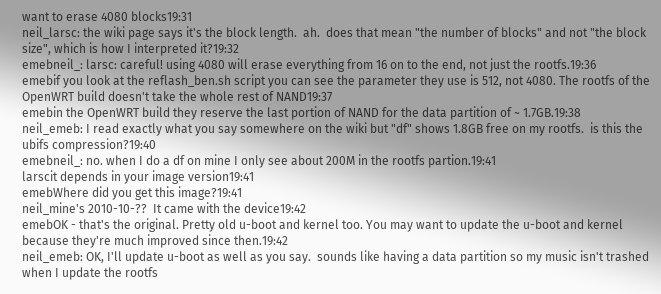want to erase 4080 blocks19:31
neil_larsc: the wiki page says it's the block length.  ah.  does that mean "the number of blocks" and not "the block size", which is how I interpreted it?19:32
emebneil_: larsc: careful! using 4080 will erase everything from 16 on to the end, not just the rootfs.19:36
emebif you look at the reflash_ben.sh script you can see the parameter they use is 512, not 4080. The rootfs of the OpenWRT build doesn't take the whole rest of NAND19:37
emebin the OpenWRT build they reserve the last portion of NAND for the data partition of ~ 1.7GB.19:38
neil_emeb: I read exactly what you say somewhere on the wiki but "df" shows 1.8GB free on my rootfs.  is this the ubifs compression?19:40
emebneil_: no. when I do a df on mine I only see about 200M in the rootfs partion.19:41
larscit depends in your image version19:41
emebWhere did you get this image?19:41
neil_mine's 2010-10-??  It came with the device19:42
emebOK - that's the original. Pretty old u-boot and kernel too. You may want to update the u-boot and kernel because they're much improved since then.19:42
neil_emeb: OK, I'll update u-boot as well as you say.  sounds like having a data partition so my music isn't trashed when I update the rootfs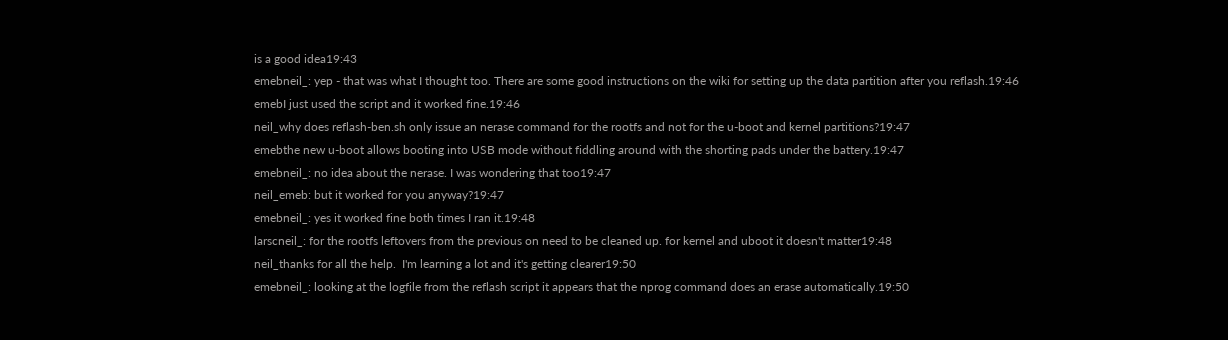is a good idea19:43
emebneil_: yep - that was what I thought too. There are some good instructions on the wiki for setting up the data partition after you reflash.19:46
emebI just used the script and it worked fine.19:46
neil_why does reflash-ben.sh only issue an nerase command for the rootfs and not for the u-boot and kernel partitions?19:47
emebthe new u-boot allows booting into USB mode without fiddling around with the shorting pads under the battery.19:47
emebneil_: no idea about the nerase. I was wondering that too19:47
neil_emeb: but it worked for you anyway?19:47
emebneil_: yes it worked fine both times I ran it.19:48
larscneil_: for the rootfs leftovers from the previous on need to be cleaned up. for kernel and uboot it doesn't matter19:48
neil_thanks for all the help.  I'm learning a lot and it's getting clearer19:50
emebneil_: looking at the logfile from the reflash script it appears that the nprog command does an erase automatically.19:50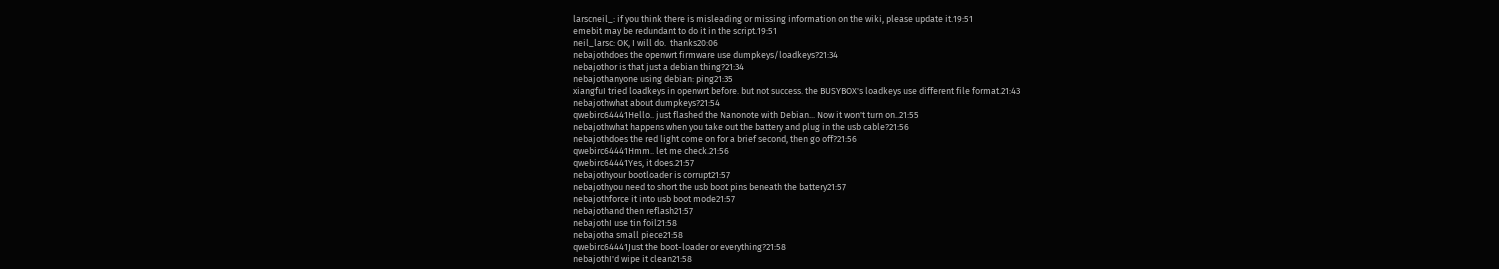larscneil_: if you think there is misleading or missing information on the wiki, please update it.19:51
emebit may be redundant to do it in the script.19:51
neil_larsc: OK, I will do.  thanks20:06
nebajothdoes the openwrt firmware use dumpkeys/loadkeys?21:34
nebajothor is that just a debian thing?21:34
nebajothanyone using debian: ping21:35
xiangfuI tried loadkeys in openwrt before. but not success. the BUSYBOX's loadkeys use different file format.21:43
nebajothwhat about dumpkeys?21:54
qwebirc64441Hello.. just flashed the Nanonote with Debian... Now it won't turn on..21:55
nebajothwhat happens when you take out the battery and plug in the usb cable?21:56
nebajothdoes the red light come on for a brief second, then go off?21:56
qwebirc64441Hmm.. let me check.21:56
qwebirc64441Yes, it does.21:57
nebajothyour bootloader is corrupt21:57
nebajothyou need to short the usb boot pins beneath the battery21:57
nebajothforce it into usb boot mode21:57
nebajothand then reflash21:57
nebajothI use tin foil21:58
nebajotha small piece21:58
qwebirc64441Just the boot-loader or everything?21:58
nebajothI'd wipe it clean21:58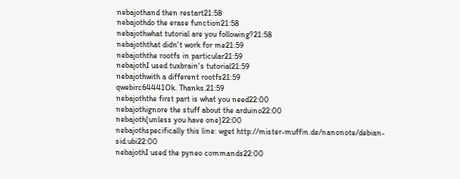nebajothand then restart21:58
nebajothdo the erase function21:58
nebajothwhat tutorial are you following?21:58
nebajoththat didn't work for me21:59
nebajoththe rootfs in particular21:59
nebajothI used tuxbrain's tutorial21:59
nebajothwith a different rootfs21:59
qwebirc64441Ok. Thanks.21:59
nebajoththe first part is what you need22:00
nebajothignore the stuff about the arduino22:00
nebajoth(unless you have one)22:00
nebajothspecifically this line: wget http://mister-muffin.de/nanonote/debian-sid.ubi22:00
nebajothI used the pyneo commands22:00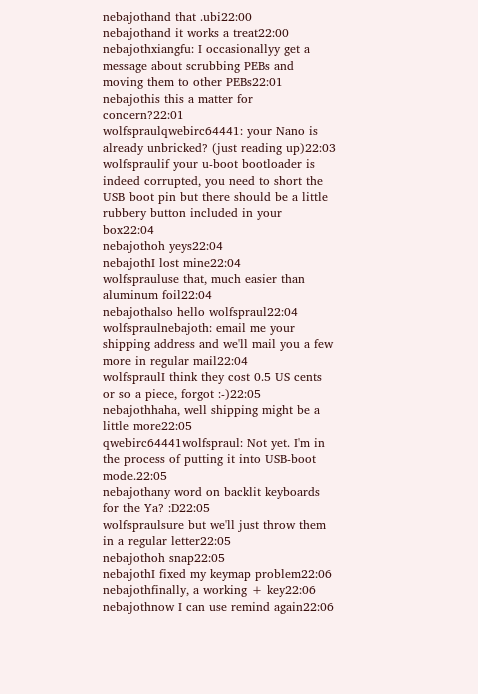nebajothand that .ubi22:00
nebajothand it works a treat22:00
nebajothxiangfu: I occasionallyy get a message about scrubbing PEBs and moving them to other PEBs22:01
nebajothis this a matter for concern?22:01
wolfspraulqwebirc64441: your Nano is already unbricked? (just reading up)22:03
wolfspraulif your u-boot bootloader is indeed corrupted, you need to short the USB boot pin but there should be a little rubbery button included in your box22:04
nebajothoh yeys22:04
nebajothI lost mine22:04
wolfsprauluse that, much easier than aluminum foil22:04
nebajothalso hello wolfspraul22:04
wolfspraulnebajoth: email me your shipping address and we'll mail you a few more in regular mail22:04
wolfspraulI think they cost 0.5 US cents or so a piece, forgot :-)22:05
nebajothhaha, well shipping might be a little more22:05
qwebirc64441wolfspraul: Not yet. I'm in the process of putting it into USB-boot mode.22:05
nebajothany word on backlit keyboards for the Ya? :D22:05
wolfspraulsure but we'll just throw them in a regular letter22:05
nebajothoh snap22:05
nebajothI fixed my keymap problem22:06
nebajothfinally, a working + key22:06
nebajothnow I can use remind again22:06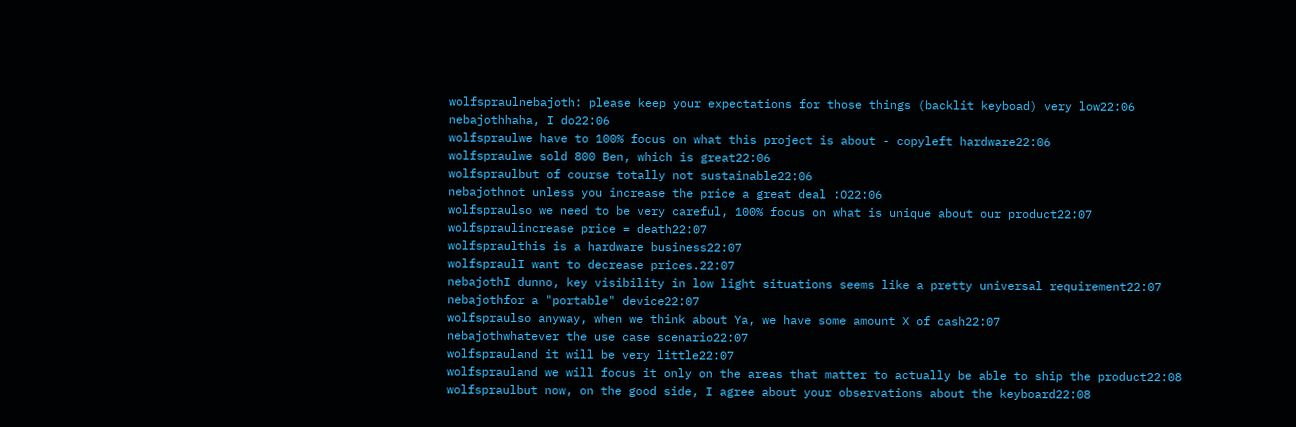wolfspraulnebajoth: please keep your expectations for those things (backlit keyboad) very low22:06
nebajothhaha, I do22:06
wolfspraulwe have to 100% focus on what this project is about - copyleft hardware22:06
wolfspraulwe sold 800 Ben, which is great22:06
wolfspraulbut of course totally not sustainable22:06
nebajothnot unless you increase the price a great deal :O22:06
wolfspraulso we need to be very careful, 100% focus on what is unique about our product22:07
wolfspraulincrease price = death22:07
wolfspraulthis is a hardware business22:07
wolfspraulI want to decrease prices.22:07
nebajothI dunno, key visibility in low light situations seems like a pretty universal requirement22:07
nebajothfor a "portable" device22:07
wolfspraulso anyway, when we think about Ya, we have some amount X of cash22:07
nebajothwhatever the use case scenario22:07
wolfsprauland it will be very little22:07
wolfsprauland we will focus it only on the areas that matter to actually be able to ship the product22:08
wolfspraulbut now, on the good side, I agree about your observations about the keyboard22:08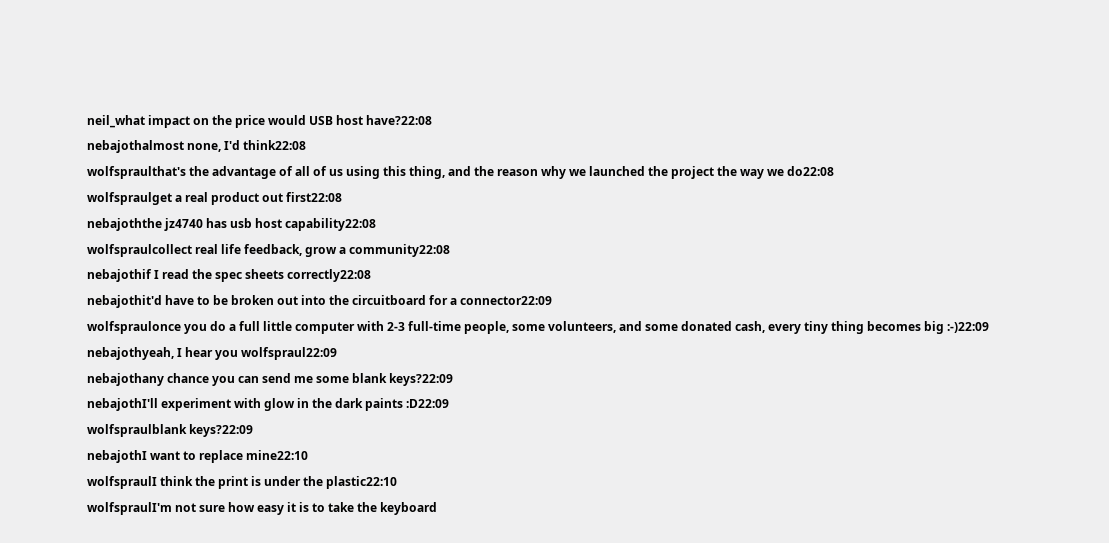neil_what impact on the price would USB host have?22:08
nebajothalmost none, I'd think22:08
wolfspraulthat's the advantage of all of us using this thing, and the reason why we launched the project the way we do22:08
wolfspraulget a real product out first22:08
nebajoththe jz4740 has usb host capability22:08
wolfspraulcollect real life feedback, grow a community22:08
nebajothif I read the spec sheets correctly22:08
nebajothit'd have to be broken out into the circuitboard for a connector22:09
wolfspraulonce you do a full little computer with 2-3 full-time people, some volunteers, and some donated cash, every tiny thing becomes big :-)22:09
nebajothyeah, I hear you wolfspraul22:09
nebajothany chance you can send me some blank keys?22:09
nebajothI'll experiment with glow in the dark paints :D22:09
wolfspraulblank keys?22:09
nebajothI want to replace mine22:10
wolfspraulI think the print is under the plastic22:10
wolfspraulI'm not sure how easy it is to take the keyboard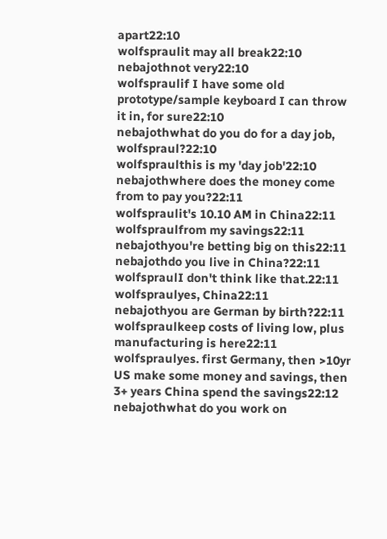apart22:10
wolfspraulit may all break22:10
nebajothnot very22:10
wolfspraulif I have some old prototype/sample keyboard I can throw it in, for sure22:10
nebajothwhat do you do for a day job, wolfspraul?22:10
wolfspraulthis is my 'day job'22:10
nebajothwhere does the money come from to pay you?22:11
wolfspraulit's 10.10 AM in China22:11
wolfspraulfrom my savings22:11
nebajothyou're betting big on this22:11
nebajothdo you live in China?22:11
wolfspraulI don't think like that.22:11
wolfspraulyes, China22:11
nebajothyou are German by birth?22:11
wolfspraulkeep costs of living low, plus manufacturing is here22:11
wolfspraulyes. first Germany, then >10yr US make some money and savings, then 3+ years China spend the savings22:12
nebajothwhat do you work on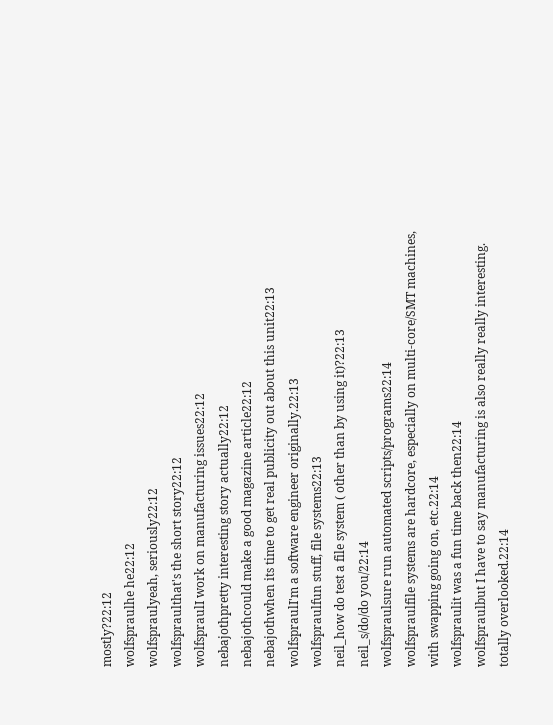mostly?22:12
wolfspraulhe he22:12
wolfspraulyeah, seriously22:12
wolfspraulthat's the short story22:12
wolfspraulI work on manufacturing issues22:12
nebajothpretty interesting story actually22:12
nebajothcould make a good magazine article22:12
nebajothwhen its time to get real publicity out about this unit22:13
wolfspraulI'm a software engineer originally.22:13
wolfspraulfun stuff, file systems22:13
neil_how do test a file system ( other than by using it)?22:13
neil_s/do/do you/22:14
wolfspraulsure run automated scripts/programs22:14
wolfspraulfile systems are hardcore, especially on multi-core/SMT machines, with swapping going on, etc.22:14
wolfspraulit was a fun time back then22:14
wolfspraulbut I have to say manufacturing is also really really interesting. totally overlooked.22:14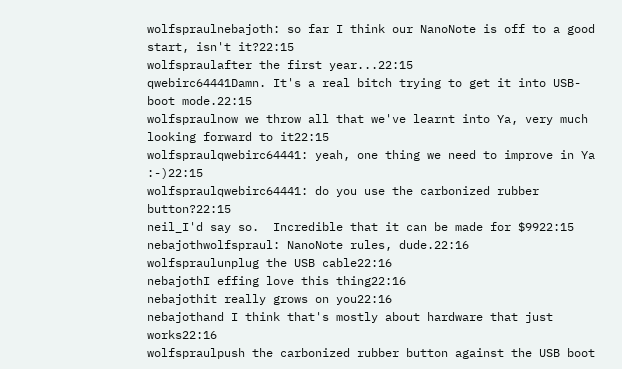wolfspraulnebajoth: so far I think our NanoNote is off to a good start, isn't it?22:15
wolfspraulafter the first year...22:15
qwebirc64441Damn. It's a real bitch trying to get it into USB-boot mode.22:15
wolfspraulnow we throw all that we've learnt into Ya, very much looking forward to it22:15
wolfspraulqwebirc64441: yeah, one thing we need to improve in Ya :-)22:15
wolfspraulqwebirc64441: do you use the carbonized rubber button?22:15
neil_I'd say so.  Incredible that it can be made for $9922:15
nebajothwolfspraul: NanoNote rules, dude.22:16
wolfspraulunplug the USB cable22:16
nebajothI effing love this thing22:16
nebajothit really grows on you22:16
nebajothand I think that's mostly about hardware that just works22:16
wolfspraulpush the carbonized rubber button against the USB boot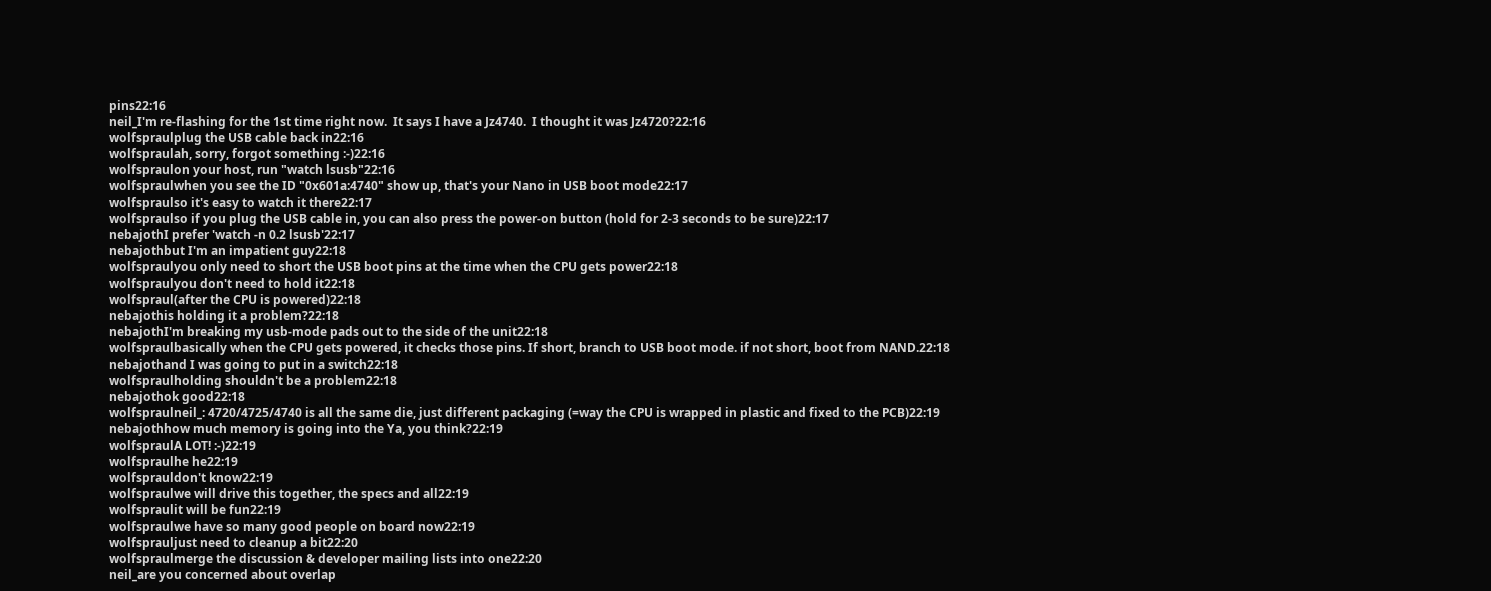pins22:16
neil_I'm re-flashing for the 1st time right now.  It says I have a Jz4740.  I thought it was Jz4720?22:16
wolfspraulplug the USB cable back in22:16
wolfspraulah, sorry, forgot something :-)22:16
wolfspraulon your host, run "watch lsusb"22:16
wolfspraulwhen you see the ID "0x601a:4740" show up, that's your Nano in USB boot mode22:17
wolfspraulso it's easy to watch it there22:17
wolfspraulso if you plug the USB cable in, you can also press the power-on button (hold for 2-3 seconds to be sure)22:17
nebajothI prefer 'watch -n 0.2 lsusb'22:17
nebajothbut I'm an impatient guy22:18
wolfspraulyou only need to short the USB boot pins at the time when the CPU gets power22:18
wolfspraulyou don't need to hold it22:18
wolfspraul(after the CPU is powered)22:18
nebajothis holding it a problem?22:18
nebajothI'm breaking my usb-mode pads out to the side of the unit22:18
wolfspraulbasically when the CPU gets powered, it checks those pins. If short, branch to USB boot mode. if not short, boot from NAND.22:18
nebajothand I was going to put in a switch22:18
wolfspraulholding shouldn't be a problem22:18
nebajothok good22:18
wolfspraulneil_: 4720/4725/4740 is all the same die, just different packaging (=way the CPU is wrapped in plastic and fixed to the PCB)22:19
nebajothhow much memory is going into the Ya, you think?22:19
wolfspraulA LOT! :-)22:19
wolfspraulhe he22:19
wolfsprauldon't know22:19
wolfspraulwe will drive this together, the specs and all22:19
wolfspraulit will be fun22:19
wolfspraulwe have so many good people on board now22:19
wolfsprauljust need to cleanup a bit22:20
wolfspraulmerge the discussion & developer mailing lists into one22:20
neil_are you concerned about overlap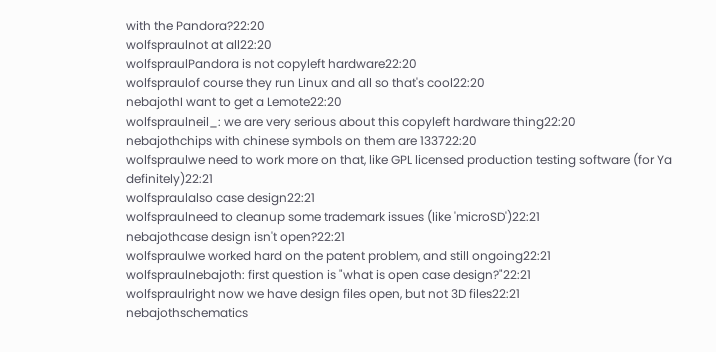with the Pandora?22:20
wolfspraulnot at all22:20
wolfspraulPandora is not copyleft hardware22:20
wolfspraulof course they run Linux and all so that's cool22:20
nebajothI want to get a Lemote22:20
wolfspraulneil_: we are very serious about this copyleft hardware thing22:20
nebajothchips with chinese symbols on them are 133722:20
wolfspraulwe need to work more on that, like GPL licensed production testing software (for Ya definitely)22:21
wolfspraulalso case design22:21
wolfspraulneed to cleanup some trademark issues (like 'microSD')22:21
nebajothcase design isn't open?22:21
wolfspraulwe worked hard on the patent problem, and still ongoing22:21
wolfspraulnebajoth: first question is "what is open case design?"22:21
wolfspraulright now we have design files open, but not 3D files22:21
nebajothschematics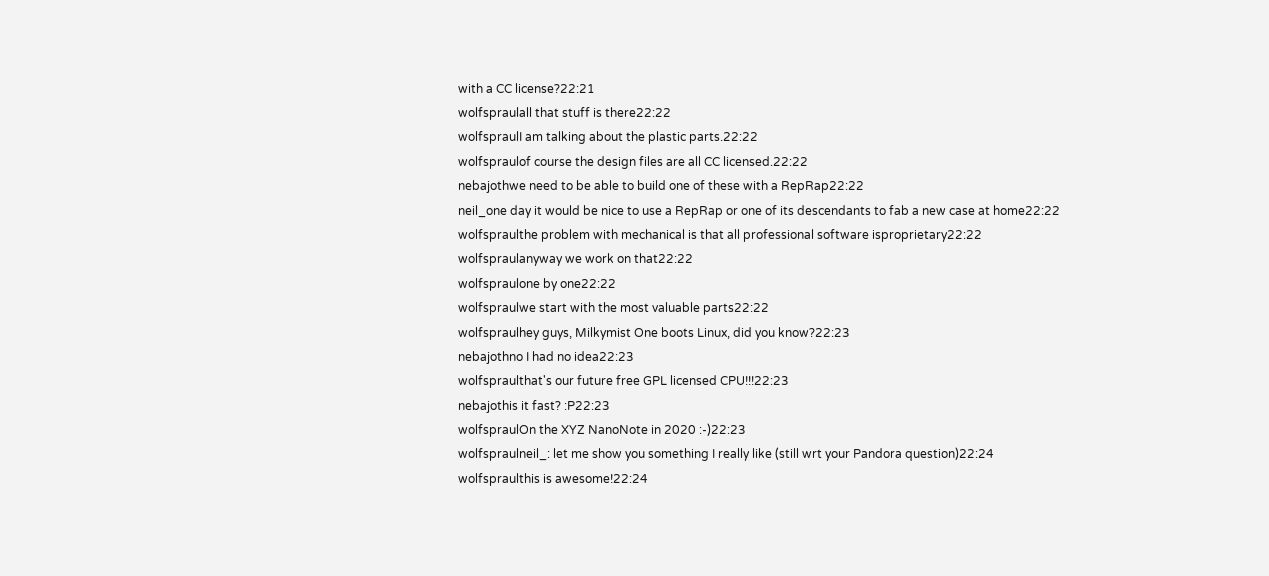with a CC license?22:21
wolfspraulall that stuff is there22:22
wolfspraulI am talking about the plastic parts.22:22
wolfspraulof course the design files are all CC licensed.22:22
nebajothwe need to be able to build one of these with a RepRap22:22
neil_one day it would be nice to use a RepRap or one of its descendants to fab a new case at home22:22
wolfspraulthe problem with mechanical is that all professional software isproprietary22:22
wolfspraulanyway we work on that22:22
wolfspraulone by one22:22
wolfspraulwe start with the most valuable parts22:22
wolfspraulhey guys, Milkymist One boots Linux, did you know?22:23
nebajothno I had no idea22:23
wolfspraulthat's our future free GPL licensed CPU!!!22:23
nebajothis it fast? :P22:23
wolfspraulOn the XYZ NanoNote in 2020 :-)22:23
wolfspraulneil_: let me show you something I really like (still wrt your Pandora question)22:24
wolfspraulthis is awesome!22:24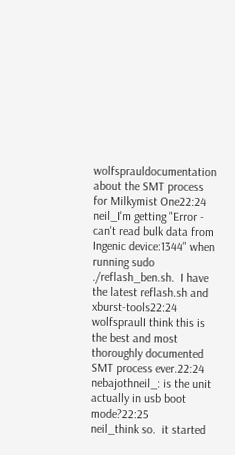wolfsprauldocumentation about the SMT process for Milkymist One22:24
neil_I'm getting "Error - can't read bulk data from Ingenic device:1344" when running sudo ./reflash_ben.sh.  I have the latest reflash.sh and xburst-tools22:24
wolfspraulI think this is the best and most thoroughly documented SMT process ever.22:24
nebajothneil_: is the unit actually in usb boot mode?22:25
neil_think so.  it started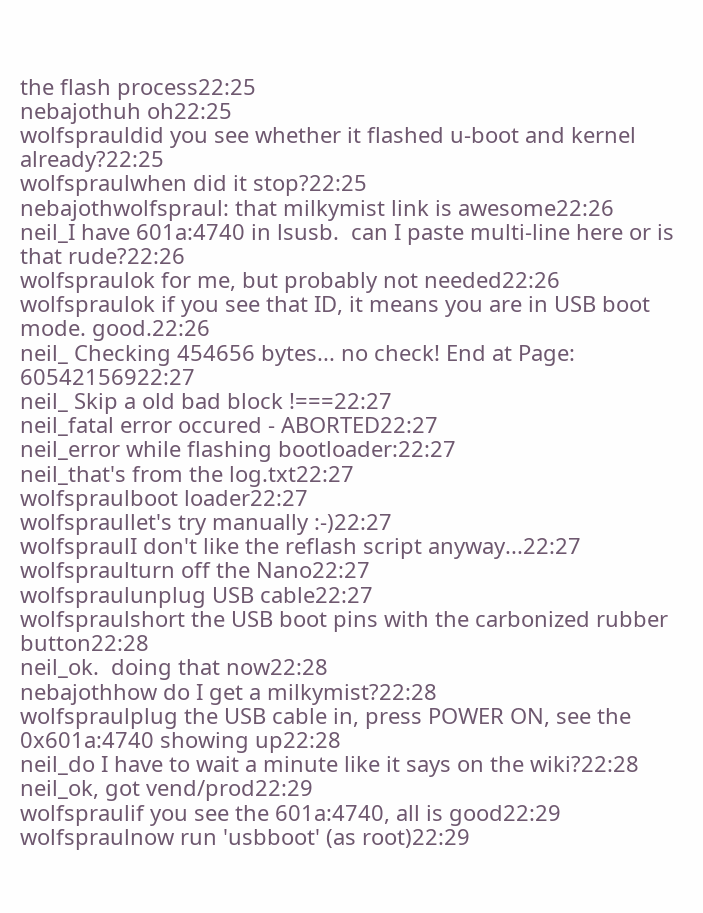the flash process22:25
nebajothuh oh22:25
wolfsprauldid you see whether it flashed u-boot and kernel already?22:25
wolfspraulwhen did it stop?22:25
nebajothwolfspraul: that milkymist link is awesome22:26
neil_I have 601a:4740 in lsusb.  can I paste multi-line here or is that rude?22:26
wolfspraulok for me, but probably not needed22:26
wolfspraulok if you see that ID, it means you are in USB boot mode. good.22:26
neil_ Checking 454656 bytes... no check! End at Page: 60542156922:27
neil_ Skip a old bad block !===22:27
neil_fatal error occured - ABORTED22:27
neil_error while flashing bootloader:22:27
neil_that's from the log.txt22:27
wolfspraulboot loader22:27
wolfspraullet's try manually :-)22:27
wolfspraulI don't like the reflash script anyway...22:27
wolfspraulturn off the Nano22:27
wolfspraulunplug USB cable22:27
wolfspraulshort the USB boot pins with the carbonized rubber button22:28
neil_ok.  doing that now22:28
nebajothhow do I get a milkymist?22:28
wolfspraulplug the USB cable in, press POWER ON, see the 0x601a:4740 showing up22:28
neil_do I have to wait a minute like it says on the wiki?22:28
neil_ok, got vend/prod22:29
wolfspraulif you see the 601a:4740, all is good22:29
wolfspraulnow run 'usbboot' (as root)22:29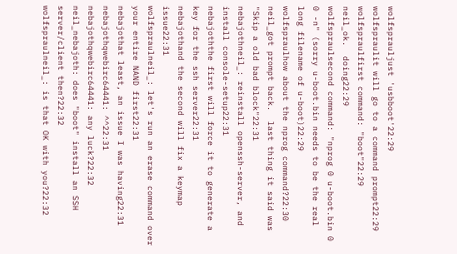wolfsprauljust 'usbboot'22:29
wolfspraulit will go to a command prompt22:29
wolfspraulfirst command: "boot"22:29
neil_ok.  doing22:29
wolfspraulsecond command: "nprog 0 u-boot.bin 0 0 -n" (sorry u-boot.bin needs to be the real long filename of u-boot)22:29
wolfspraulhow about the nprog command?22:30
neil_got prompt back.  last thing it said was "Skip a old bad block"22:31
nebajothneil_: reinstall openssh-server, and install console-setup22:31
nebajoththe first will force it to generate a key for the ssh server22:31
nebajothand the second will fix a keymap issue22:31
wolfspraulneil_: let's run an erase command over your entire NAND first22:31
nebajothat least, an issue I was having22:31
nebajothqwebirc64441: ^^22:31
nebajothqwebirc64441: any luck?22:32
neil_nebajoth: does "boot" install an SSH server/client then?22:32
wolfspraulneil_: is that OK with you?22:32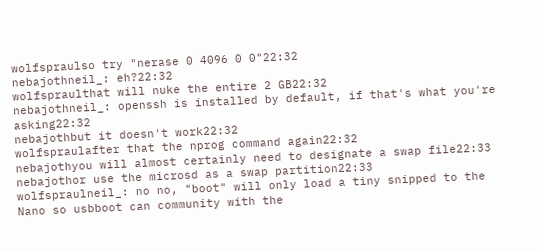wolfspraulso try "nerase 0 4096 0 0"22:32
nebajothneil_: eh?22:32
wolfspraulthat will nuke the entire 2 GB22:32
nebajothneil_: openssh is installed by default, if that's what you're asking22:32
nebajothbut it doesn't work22:32
wolfspraulafter that the nprog command again22:32
nebajothyou will almost certainly need to designate a swap file22:33
nebajothor use the microsd as a swap partition22:33
wolfspraulneil_: no no, "boot" will only load a tiny snipped to the Nano so usbboot can community with the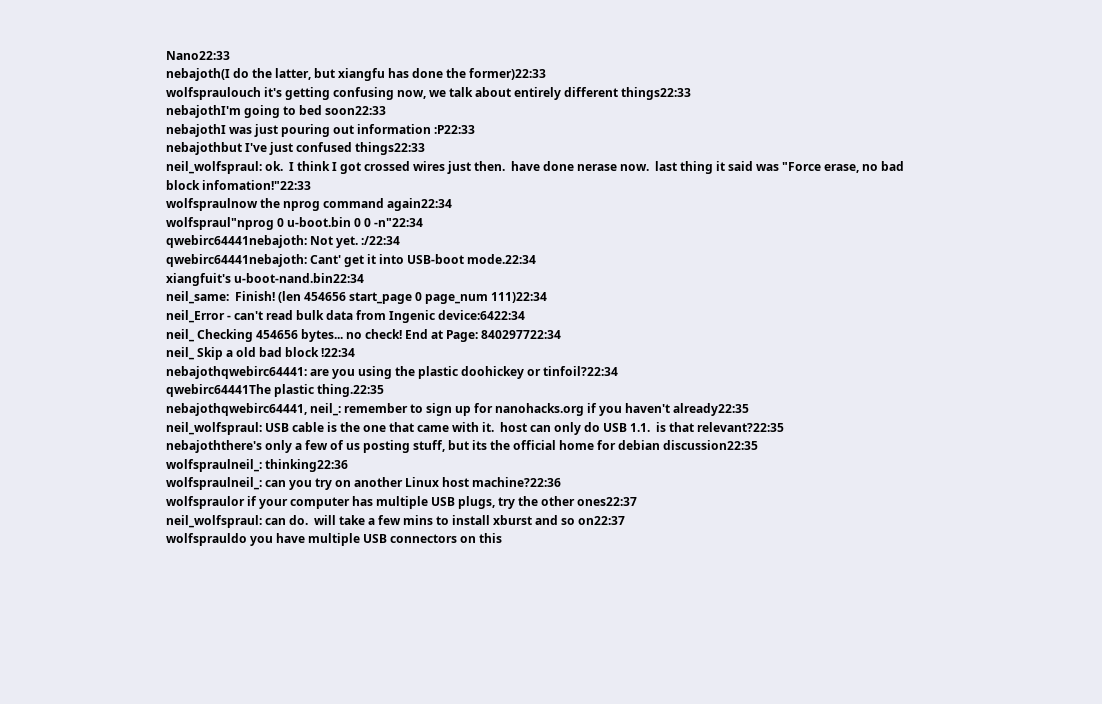Nano22:33
nebajoth(I do the latter, but xiangfu has done the former)22:33
wolfspraulouch it's getting confusing now, we talk about entirely different things22:33
nebajothI'm going to bed soon22:33
nebajothI was just pouring out information :P22:33
nebajothbut I've just confused things22:33
neil_wolfspraul: ok.  I think I got crossed wires just then.  have done nerase now.  last thing it said was "Force erase, no bad block infomation!"22:33
wolfspraulnow the nprog command again22:34
wolfspraul"nprog 0 u-boot.bin 0 0 -n"22:34
qwebirc64441nebajoth: Not yet. :/22:34
qwebirc64441nebajoth: Cant' get it into USB-boot mode.22:34
xiangfuit's u-boot-nand.bin22:34
neil_same:  Finish! (len 454656 start_page 0 page_num 111)22:34
neil_Error - can't read bulk data from Ingenic device:6422:34
neil_ Checking 454656 bytes... no check! End at Page: 840297722:34
neil_ Skip a old bad block !22:34
nebajothqwebirc64441: are you using the plastic doohickey or tinfoil?22:34
qwebirc64441The plastic thing.22:35
nebajothqwebirc64441, neil_: remember to sign up for nanohacks.org if you haven't already22:35
neil_wolfspraul: USB cable is the one that came with it.  host can only do USB 1.1.  is that relevant?22:35
nebajoththere's only a few of us posting stuff, but its the official home for debian discussion22:35
wolfspraulneil_: thinking22:36
wolfspraulneil_: can you try on another Linux host machine?22:36
wolfspraulor if your computer has multiple USB plugs, try the other ones22:37
neil_wolfspraul: can do.  will take a few mins to install xburst and so on22:37
wolfsprauldo you have multiple USB connectors on this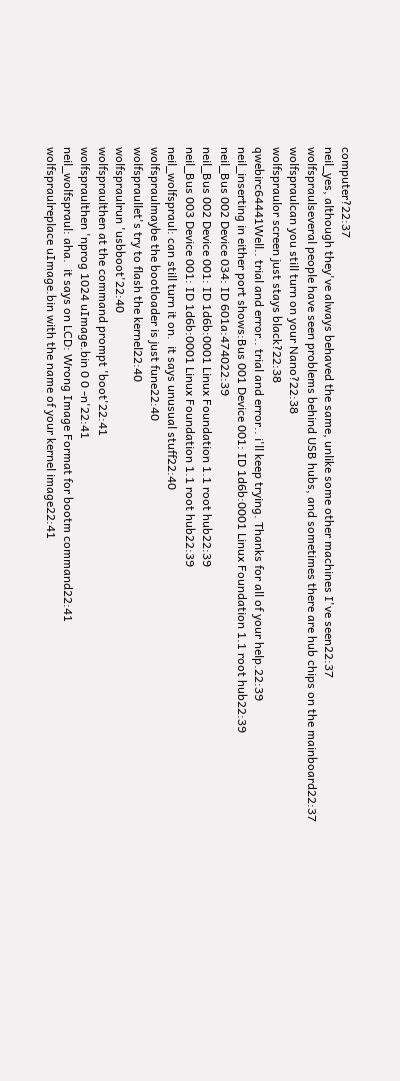computer?22:37
neil_yes, although they've always behaved the same, unlike some other machines I've seen22:37
wolfspraulseveral people have seen problems behind USB hubs, and sometimes there are hub chips on the mainboard22:37
wolfspraulcan you still turn on your Nano?22:38
wolfspraulor screen just stays black?22:38
qwebirc64441Well.. trial and error.. trial and error.. i'll keep trying. Thanks for all of your help.22:39
neil_inserting in either port shows:Bus 001 Device 001: ID 1d6b:0001 Linux Foundation 1.1 root hub22:39
neil_Bus 002 Device 034: ID 601a:474022:39
neil_Bus 002 Device 001: ID 1d6b:0001 Linux Foundation 1.1 root hub22:39
neil_Bus 003 Device 001: ID 1d6b:0001 Linux Foundation 1.1 root hub22:39
neil_wolfspraul: can still turn it on.  it says unusual stuff22:40
wolfspraulmaybe the bootloader is just fune22:40
wolfspraullet's try to flash the kernel22:40
wolfspraulrun 'usbboot'22:40
wolfspraulthen at the command prompt 'boot'22:41
wolfspraulthen 'nprog 1024 uImage.bin 0 0 -n'22:41
neil_wolfspraul: aha.  it says on LCD: Wrong Image Format for bootm command22:41
wolfspraulreplace uImage.bin with the name of your kernel image22:41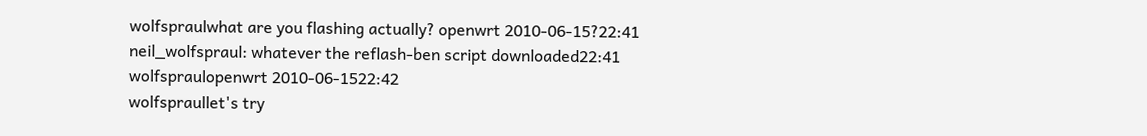wolfspraulwhat are you flashing actually? openwrt 2010-06-15?22:41
neil_wolfspraul: whatever the reflash-ben script downloaded22:41
wolfspraulopenwrt 2010-06-1522:42
wolfspraullet's try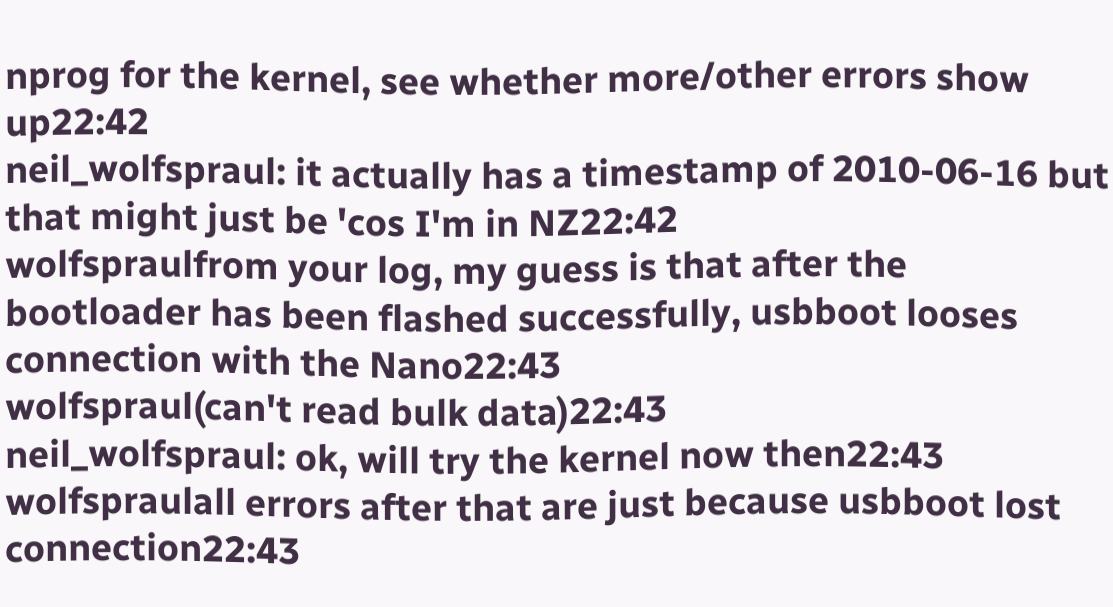nprog for the kernel, see whether more/other errors show up22:42
neil_wolfspraul: it actually has a timestamp of 2010-06-16 but that might just be 'cos I'm in NZ22:42
wolfspraulfrom your log, my guess is that after the bootloader has been flashed successfully, usbboot looses connection with the Nano22:43
wolfspraul(can't read bulk data)22:43
neil_wolfspraul: ok, will try the kernel now then22:43
wolfspraulall errors after that are just because usbboot lost connection22:43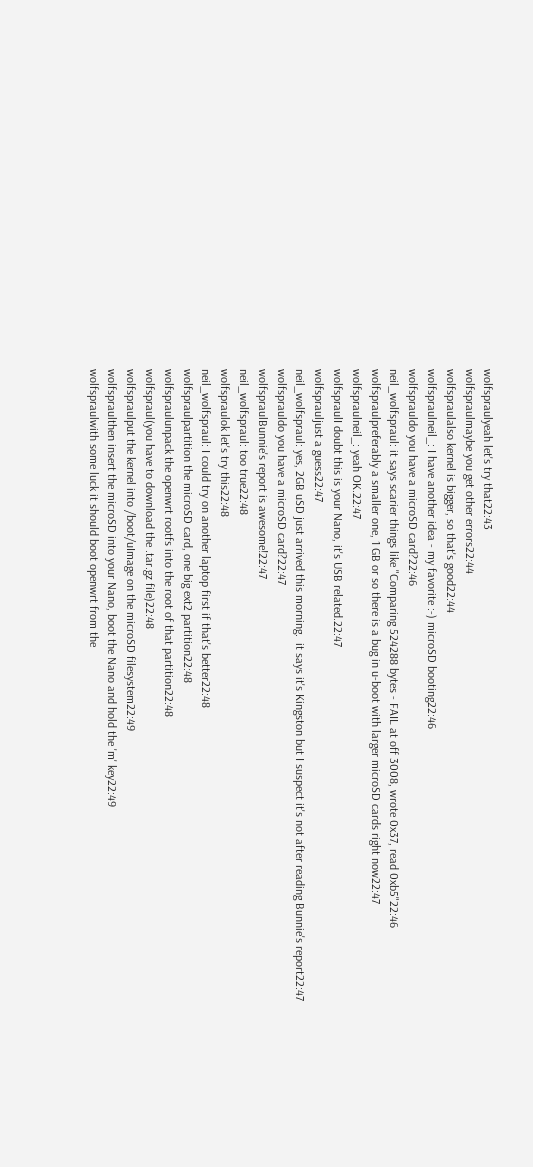wolfspraulyeah let's try that22:43
wolfspraulmaybe you get other errors22:44
wolfspraulalso kernel is bigger, so that's good22:44
wolfspraulneil_: I have another idea - my favorite :-) microSD booting22:46
wolfsprauldo you have a microSD card?22:46
neil_wolfspraul: it says scarier things like "Comparing 524288 bytes - FAIL at off 3008, wrote 0x37, read 0xb5"22:46
wolfspraulpreferably a smaller one, 1 GB or so there is a bug in u-boot with larger microSD cards right now22:47
wolfspraulneil_: yeah OK.22:47
wolfspraulI doubt this is your Nano, it's USB related.22:47
wolfsprauljust a guess22:47
neil_wolfspraul: yes, 2GB uSD just arrived this morning.  it says it's Kingston but I suspect it's not after reading Bunnie's report22:47
wolfsprauldo you have a microSD card?22:47
wolfspraulBunnie's report is awesome!22:47
neil_wolfspraul: too true22:48
wolfspraulok let's try this22:48
neil_wolfspraul: I could try on another laptop first if that's better22:48
wolfspraulpartition the microSD card, one big ext2 partition22:48
wolfspraulunpack the openwrt rootfs into the root of that partition22:48
wolfspraul(you have to download the .tar.gz file)22:48
wolfspraulput the kernel into /boot/uImage on the microSD filesystem22:49
wolfspraulthen insert the microSD into your Nano, boot the Nano and hold the 'm' key22:49
wolfspraulwith some luck it should boot openwrt from the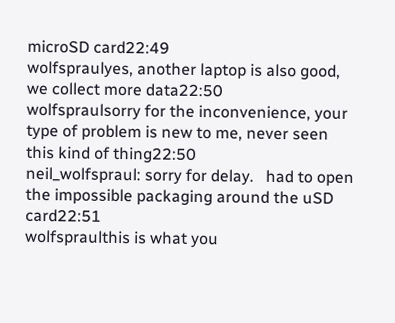microSD card22:49
wolfspraulyes, another laptop is also good, we collect more data22:50
wolfspraulsorry for the inconvenience, your type of problem is new to me, never seen this kind of thing22:50
neil_wolfspraul: sorry for delay.   had to open the impossible packaging around the uSD card22:51
wolfspraulthis is what you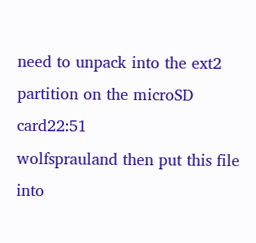need to unpack into the ext2 partition on the microSD card22:51
wolfsprauland then put this file into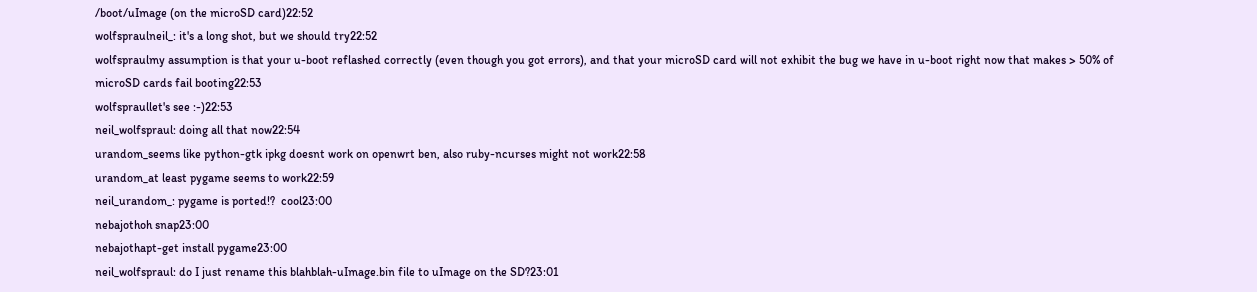/boot/uImage (on the microSD card)22:52
wolfspraulneil_: it's a long shot, but we should try22:52
wolfspraulmy assumption is that your u-boot reflashed correctly (even though you got errors), and that your microSD card will not exhibit the bug we have in u-boot right now that makes > 50% of microSD cards fail booting22:53
wolfspraullet's see :-)22:53
neil_wolfspraul: doing all that now22:54
urandom_seems like python-gtk ipkg doesnt work on openwrt ben, also ruby-ncurses might not work22:58
urandom_at least pygame seems to work22:59
neil_urandom_: pygame is ported!?  cool23:00
nebajothoh snap23:00
nebajothapt-get install pygame23:00
neil_wolfspraul: do I just rename this blahblah-uImage.bin file to uImage on the SD?23:01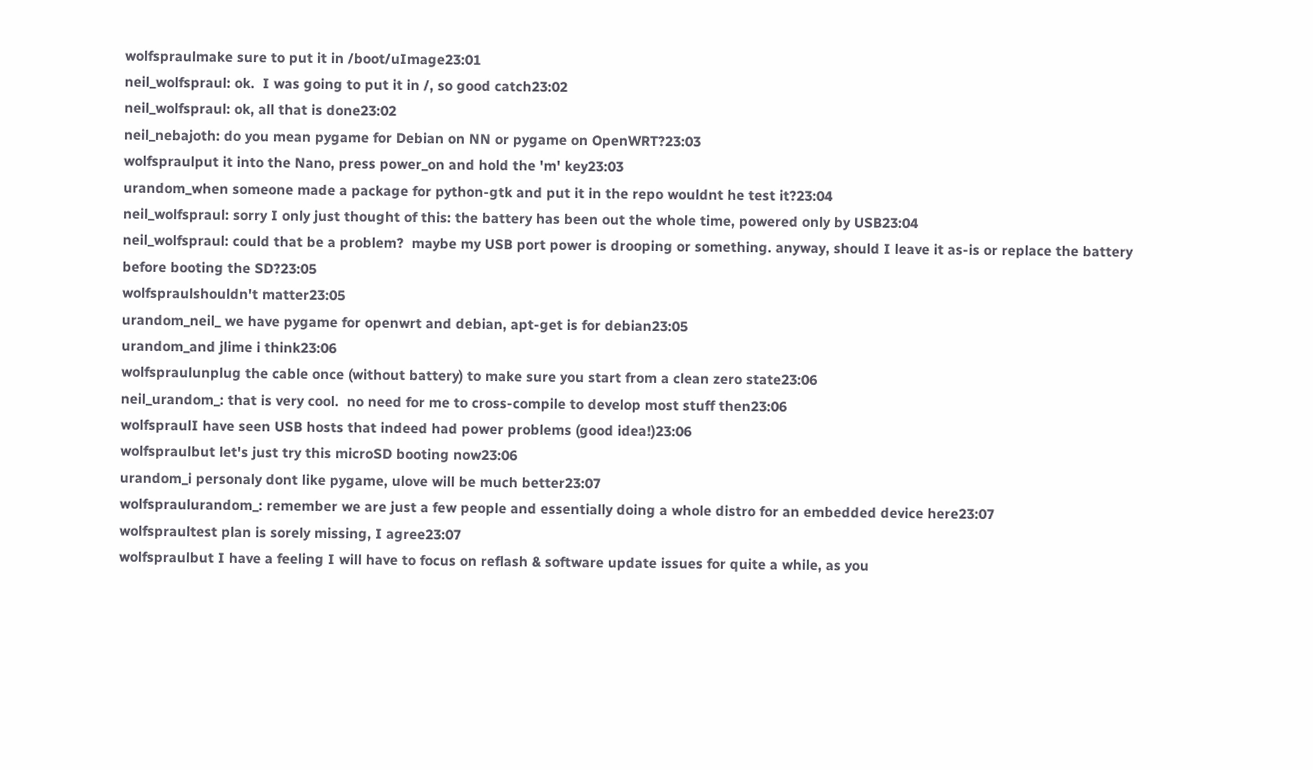wolfspraulmake sure to put it in /boot/uImage23:01
neil_wolfspraul: ok.  I was going to put it in /, so good catch23:02
neil_wolfspraul: ok, all that is done23:02
neil_nebajoth: do you mean pygame for Debian on NN or pygame on OpenWRT?23:03
wolfspraulput it into the Nano, press power_on and hold the 'm' key23:03
urandom_when someone made a package for python-gtk and put it in the repo wouldnt he test it?23:04
neil_wolfspraul: sorry I only just thought of this: the battery has been out the whole time, powered only by USB23:04
neil_wolfspraul: could that be a problem?  maybe my USB port power is drooping or something. anyway, should I leave it as-is or replace the battery before booting the SD?23:05
wolfspraulshouldn't matter23:05
urandom_neil_ we have pygame for openwrt and debian, apt-get is for debian23:05
urandom_and jlime i think23:06
wolfspraulunplug the cable once (without battery) to make sure you start from a clean zero state23:06
neil_urandom_: that is very cool.  no need for me to cross-compile to develop most stuff then23:06
wolfspraulI have seen USB hosts that indeed had power problems (good idea!)23:06
wolfspraulbut let's just try this microSD booting now23:06
urandom_i personaly dont like pygame, ulove will be much better23:07
wolfspraulurandom_: remember we are just a few people and essentially doing a whole distro for an embedded device here23:07
wolfspraultest plan is sorely missing, I agree23:07
wolfspraulbut I have a feeling I will have to focus on reflash & software update issues for quite a while, as you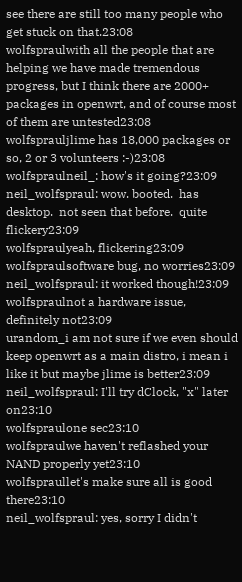see there are still too many people who get stuck on that.23:08
wolfspraulwith all the people that are helping we have made tremendous progress, but I think there are 2000+ packages in openwrt, and of course most of them are untested23:08
wolfsprauljlime has 18,000 packages or so, 2 or 3 volunteers :-)23:08
wolfspraulneil_: how's it going?23:09
neil_wolfspraul: wow. booted.  has desktop.  not seen that before.  quite flickery23:09
wolfspraulyeah, flickering23:09
wolfspraulsoftware bug, no worries23:09
neil_wolfspraul: it worked though!23:09
wolfspraulnot a hardware issue, definitely not23:09
urandom_i am not sure if we even should keep openwrt as a main distro, i mean i like it but maybe jlime is better23:09
neil_wolfspraul: I'll try dClock, "x" later on23:10
wolfspraulone sec23:10
wolfspraulwe haven't reflashed your NAND properly yet23:10
wolfspraullet's make sure all is good there23:10
neil_wolfspraul: yes, sorry I didn't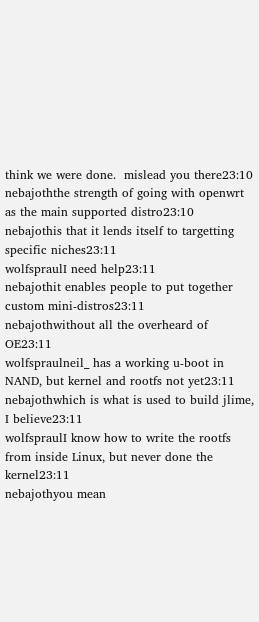think we were done.  mislead you there23:10
nebajoththe strength of going with openwrt as the main supported distro23:10
nebajothis that it lends itself to targetting specific niches23:11
wolfspraulI need help23:11
nebajothit enables people to put together custom mini-distros23:11
nebajothwithout all the overheard of OE23:11
wolfspraulneil_ has a working u-boot in NAND, but kernel and rootfs not yet23:11
nebajothwhich is what is used to build jlime, I believe23:11
wolfspraulI know how to write the rootfs from inside Linux, but never done the kernel23:11
nebajothyou mean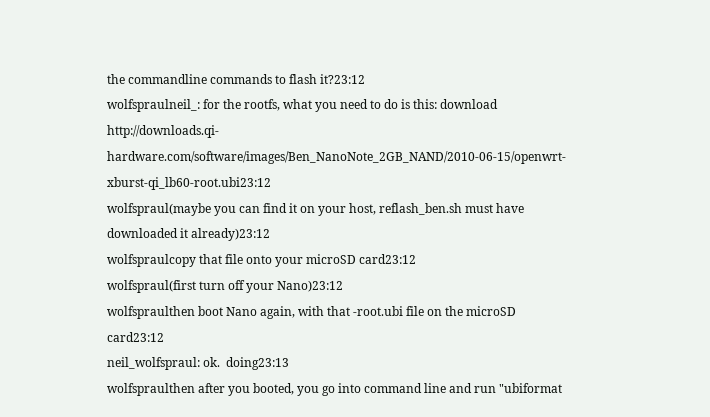the commandline commands to flash it?23:12
wolfspraulneil_: for the rootfs, what you need to do is this: download http://downloads.qi-hardware.com/software/images/Ben_NanoNote_2GB_NAND/2010-06-15/openwrt-xburst-qi_lb60-root.ubi23:12
wolfspraul(maybe you can find it on your host, reflash_ben.sh must have downloaded it already)23:12
wolfspraulcopy that file onto your microSD card23:12
wolfspraul(first turn off your Nano)23:12
wolfspraulthen boot Nano again, with that -root.ubi file on the microSD card23:12
neil_wolfspraul: ok.  doing23:13
wolfspraulthen after you booted, you go into command line and run "ubiformat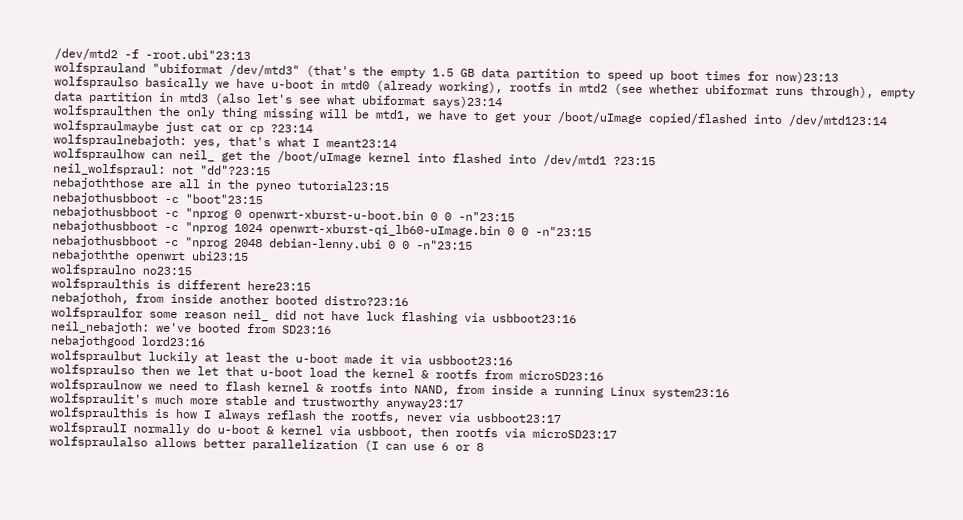/dev/mtd2 -f -root.ubi"23:13
wolfsprauland "ubiformat /dev/mtd3" (that's the empty 1.5 GB data partition to speed up boot times for now)23:13
wolfspraulso basically we have u-boot in mtd0 (already working), rootfs in mtd2 (see whether ubiformat runs through), empty data partition in mtd3 (also let's see what ubiformat says)23:14
wolfspraulthen the only thing missing will be mtd1, we have to get your /boot/uImage copied/flashed into /dev/mtd123:14
wolfspraulmaybe just cat or cp ?23:14
wolfspraulnebajoth: yes, that's what I meant23:14
wolfspraulhow can neil_ get the /boot/uImage kernel into flashed into /dev/mtd1 ?23:15
neil_wolfspraul: not "dd"?23:15
nebajoththose are all in the pyneo tutorial23:15
nebajothusbboot -c "boot"23:15
nebajothusbboot -c "nprog 0 openwrt-xburst-u-boot.bin 0 0 -n"23:15
nebajothusbboot -c "nprog 1024 openwrt-xburst-qi_lb60-uImage.bin 0 0 -n"23:15
nebajothusbboot -c "nprog 2048 debian-lenny.ubi 0 0 -n"23:15
nebajoththe openwrt ubi23:15
wolfspraulno no23:15
wolfspraulthis is different here23:15
nebajothoh, from inside another booted distro?23:16
wolfspraulfor some reason neil_ did not have luck flashing via usbboot23:16
neil_nebajoth: we've booted from SD23:16
nebajothgood lord23:16
wolfspraulbut luckily at least the u-boot made it via usbboot23:16
wolfspraulso then we let that u-boot load the kernel & rootfs from microSD23:16
wolfspraulnow we need to flash kernel & rootfs into NAND, from inside a running Linux system23:16
wolfspraulit's much more stable and trustworthy anyway23:17
wolfspraulthis is how I always reflash the rootfs, never via usbboot23:17
wolfspraulI normally do u-boot & kernel via usbboot, then rootfs via microSD23:17
wolfspraulalso allows better parallelization (I can use 6 or 8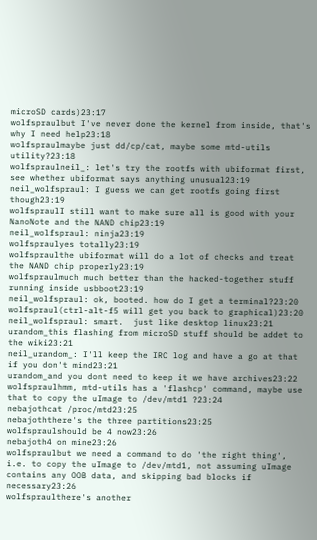microSD cards)23:17
wolfspraulbut I've never done the kernel from inside, that's why I need help23:18
wolfspraulmaybe just dd/cp/cat, maybe some mtd-utils utility?23:18
wolfspraulneil_: let's try the rootfs with ubiformat first, see whether ubiformat says anything unusual23:19
neil_wolfspraul: I guess we can get rootfs going first though23:19
wolfspraulI still want to make sure all is good with your NanoNote and the NAND chip23:19
neil_wolfspraul: ninja23:19
wolfspraulyes totally23:19
wolfspraulthe ubiformat will do a lot of checks and treat the NAND chip properly23:19
wolfspraulmuch much better than the hacked-together stuff running inside usbboot23:19
neil_wolfspraul: ok, booted. how do I get a terminal?23:20
wolfspraul(ctrl-alt-f5 will get you back to graphical)23:20
neil_wolfspraul: smart.  just like desktop linux23:21
urandom_this flashing from microSD stuff should be addet to the wiki23:21
neil_urandom_: I'll keep the IRC log and have a go at that if you don't mind23:21
urandom_and you dont need to keep it we have archives23:22
wolfspraulhmm, mtd-utils has a 'flashcp' command, maybe use that to copy the uImage to /dev/mtd1 ?23:24
nebajothcat /proc/mtd23:25
nebajoththere's the three partitions23:25
wolfspraulshould be 4 now23:26
nebajoth4 on mine23:26
wolfspraulbut we need a command to do 'the right thing', i.e. to copy the uImage to /dev/mtd1, not assuming uImage contains any OOB data, and skipping bad blocks if necessary23:26
wolfspraulthere's another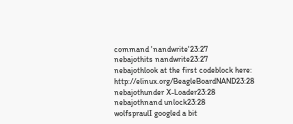command 'nandwrite'23:27
nebajothits nandwrite23:27
nebajothlook at the first codeblock here: http://elinux.org/BeagleBoardNAND23:28
nebajothunder X-Loader23:28
nebajothnand unlock23:28
wolfspraulI googled a bit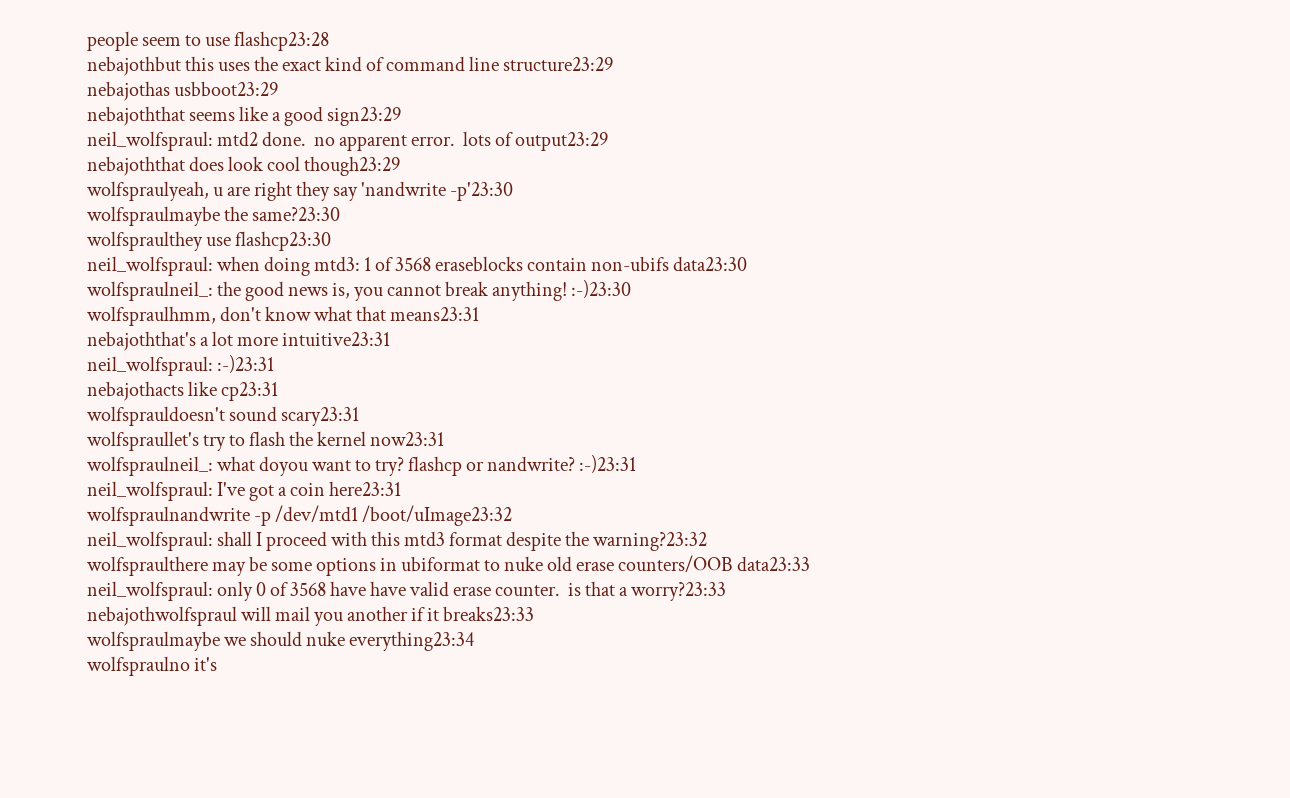people seem to use flashcp23:28
nebajothbut this uses the exact kind of command line structure23:29
nebajothas usbboot23:29
nebajoththat seems like a good sign23:29
neil_wolfspraul: mtd2 done.  no apparent error.  lots of output23:29
nebajoththat does look cool though23:29
wolfspraulyeah, u are right they say 'nandwrite -p'23:30
wolfspraulmaybe the same?23:30
wolfspraulthey use flashcp23:30
neil_wolfspraul: when doing mtd3: 1 of 3568 eraseblocks contain non-ubifs data23:30
wolfspraulneil_: the good news is, you cannot break anything! :-)23:30
wolfspraulhmm, don't know what that means23:31
nebajoththat's a lot more intuitive23:31
neil_wolfspraul: :-)23:31
nebajothacts like cp23:31
wolfsprauldoesn't sound scary23:31
wolfspraullet's try to flash the kernel now23:31
wolfspraulneil_: what doyou want to try? flashcp or nandwrite? :-)23:31
neil_wolfspraul: I've got a coin here23:31
wolfspraulnandwrite -p /dev/mtd1 /boot/uImage23:32
neil_wolfspraul: shall I proceed with this mtd3 format despite the warning?23:32
wolfspraulthere may be some options in ubiformat to nuke old erase counters/OOB data23:33
neil_wolfspraul: only 0 of 3568 have have valid erase counter.  is that a worry?23:33
nebajothwolfspraul will mail you another if it breaks23:33
wolfspraulmaybe we should nuke everything23:34
wolfspraulno it's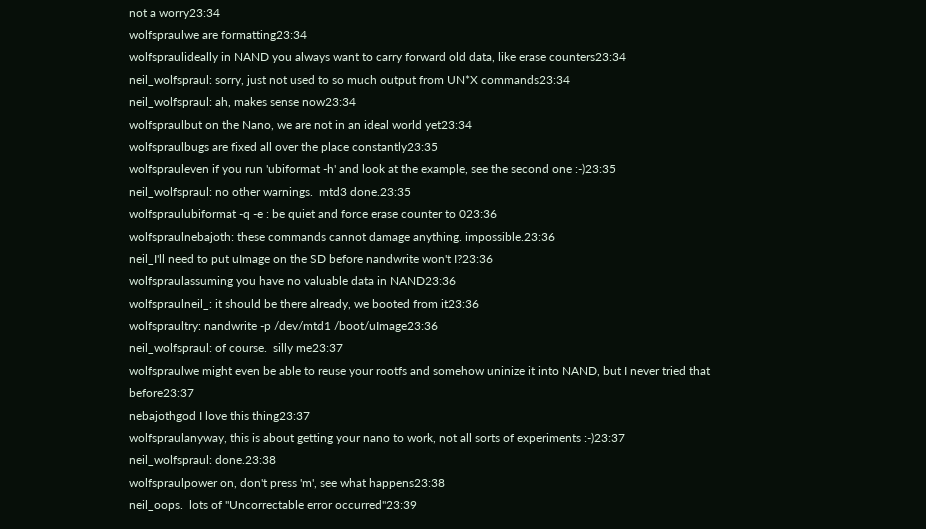not a worry23:34
wolfspraulwe are formatting23:34
wolfspraulideally in NAND you always want to carry forward old data, like erase counters23:34
neil_wolfspraul: sorry, just not used to so much output from UN*X commands23:34
neil_wolfspraul: ah, makes sense now23:34
wolfspraulbut on the Nano, we are not in an ideal world yet23:34
wolfspraulbugs are fixed all over the place constantly23:35
wolfsprauleven if you run 'ubiformat -h' and look at the example, see the second one :-)23:35
neil_wolfspraul: no other warnings.  mtd3 done.23:35
wolfspraulubiformat -q -e : be quiet and force erase counter to 023:36
wolfspraulnebajoth: these commands cannot damage anything. impossible.23:36
neil_I'll need to put uImage on the SD before nandwrite won't I?23:36
wolfspraulassuming you have no valuable data in NAND23:36
wolfspraulneil_: it should be there already, we booted from it23:36
wolfspraultry: nandwrite -p /dev/mtd1 /boot/uImage23:36
neil_wolfspraul: of course.  silly me23:37
wolfspraulwe might even be able to reuse your rootfs and somehow uninize it into NAND, but I never tried that before23:37
nebajothgod I love this thing23:37
wolfspraulanyway, this is about getting your nano to work, not all sorts of experiments :-)23:37
neil_wolfspraul: done.23:38
wolfspraulpower on, don't press 'm', see what happens23:38
neil_oops.  lots of "Uncorrectable error occurred"23:39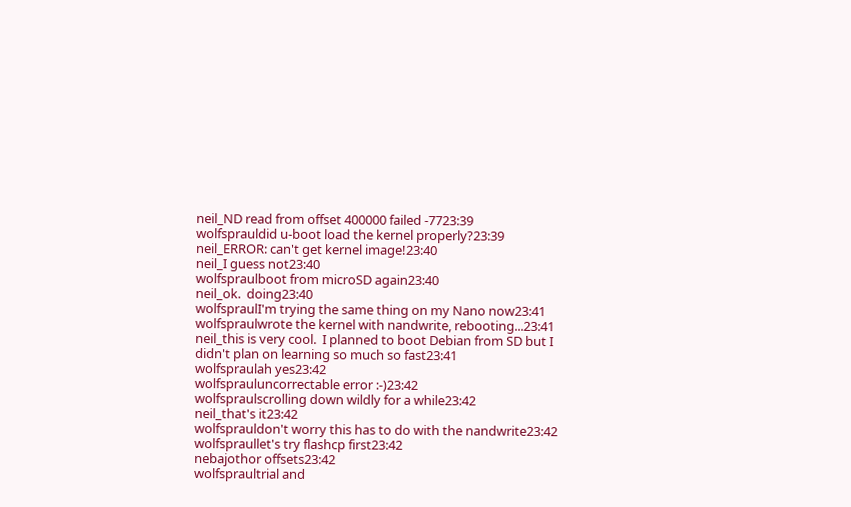neil_ND read from offset 400000 failed -7723:39
wolfsprauldid u-boot load the kernel properly?23:39
neil_ERROR: can't get kernel image!23:40
neil_I guess not23:40
wolfspraulboot from microSD again23:40
neil_ok.  doing23:40
wolfspraulI'm trying the same thing on my Nano now23:41
wolfspraulwrote the kernel with nandwrite, rebooting...23:41
neil_this is very cool.  I planned to boot Debian from SD but I didn't plan on learning so much so fast23:41
wolfspraulah yes23:42
wolfsprauluncorrectable error :-)23:42
wolfspraulscrolling down wildly for a while23:42
neil_that's it23:42
wolfsprauldon't worry this has to do with the nandwrite23:42
wolfspraullet's try flashcp first23:42
nebajothor offsets23:42
wolfspraultrial and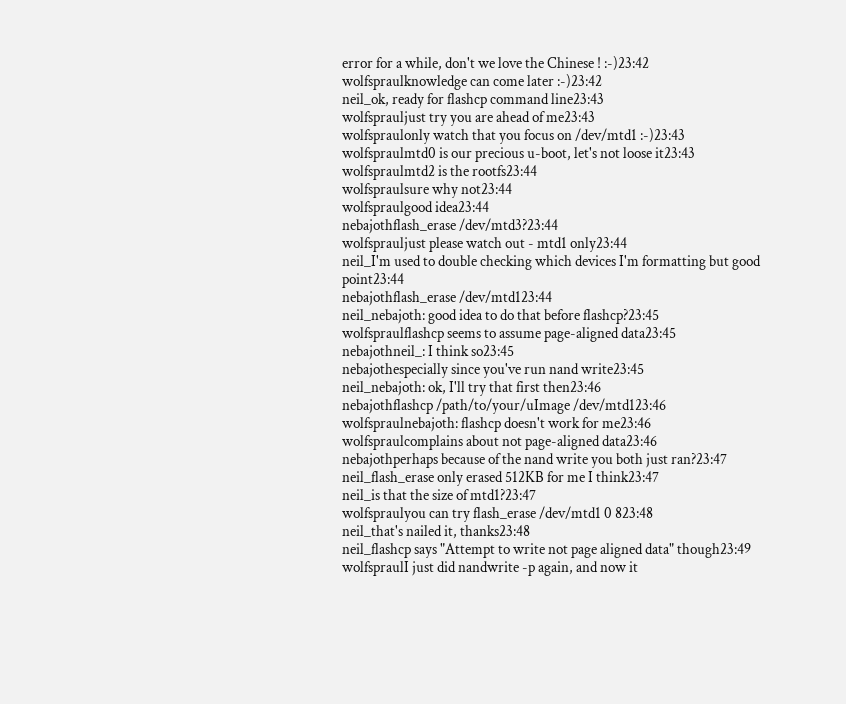error for a while, don't we love the Chinese ! :-)23:42
wolfspraulknowledge can come later :-)23:42
neil_ok, ready for flashcp command line23:43
wolfsprauljust try you are ahead of me23:43
wolfspraulonly watch that you focus on /dev/mtd1 :-)23:43
wolfspraulmtd0 is our precious u-boot, let's not loose it23:43
wolfspraulmtd2 is the rootfs23:44
wolfspraulsure why not23:44
wolfspraulgood idea23:44
nebajothflash_erase /dev/mtd3?23:44
wolfsprauljust please watch out - mtd1 only23:44
neil_I'm used to double checking which devices I'm formatting but good point23:44
nebajothflash_erase /dev/mtd123:44
neil_nebajoth: good idea to do that before flashcp?23:45
wolfspraulflashcp seems to assume page-aligned data23:45
nebajothneil_: I think so23:45
nebajothespecially since you've run nand write23:45
neil_nebajoth: ok, I'll try that first then23:46
nebajothflashcp /path/to/your/uImage /dev/mtd123:46
wolfspraulnebajoth: flashcp doesn't work for me23:46
wolfspraulcomplains about not page-aligned data23:46
nebajothperhaps because of the nand write you both just ran?23:47
neil_flash_erase only erased 512KB for me I think23:47
neil_is that the size of mtd1?23:47
wolfspraulyou can try flash_erase /dev/mtd1 0 823:48
neil_that's nailed it, thanks23:48
neil_flashcp says "Attempt to write not page aligned data" though23:49
wolfspraulI just did nandwrite -p again, and now it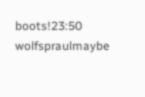boots!23:50
wolfspraulmaybe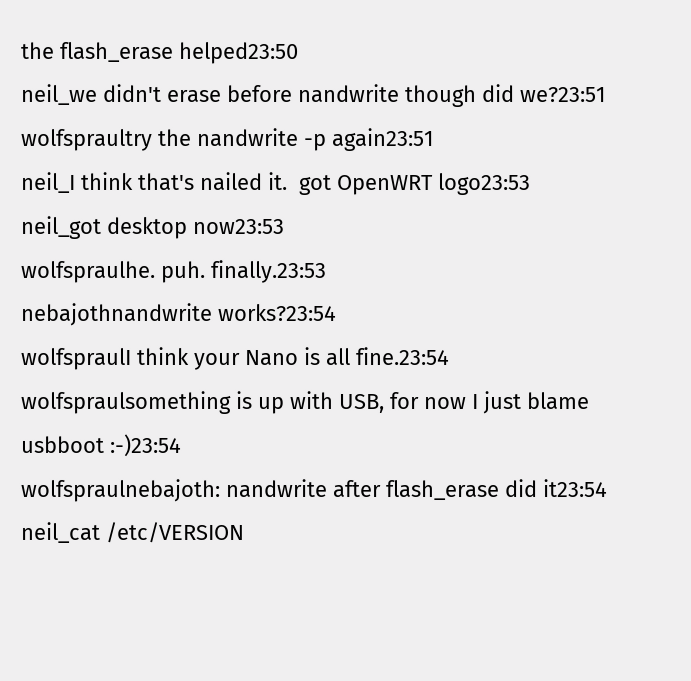the flash_erase helped23:50
neil_we didn't erase before nandwrite though did we?23:51
wolfspraultry the nandwrite -p again23:51
neil_I think that's nailed it.  got OpenWRT logo23:53
neil_got desktop now23:53
wolfspraulhe. puh. finally.23:53
nebajothnandwrite works?23:54
wolfspraulI think your Nano is all fine.23:54
wolfspraulsomething is up with USB, for now I just blame usbboot :-)23:54
wolfspraulnebajoth: nandwrite after flash_erase did it23:54
neil_cat /etc/VERSION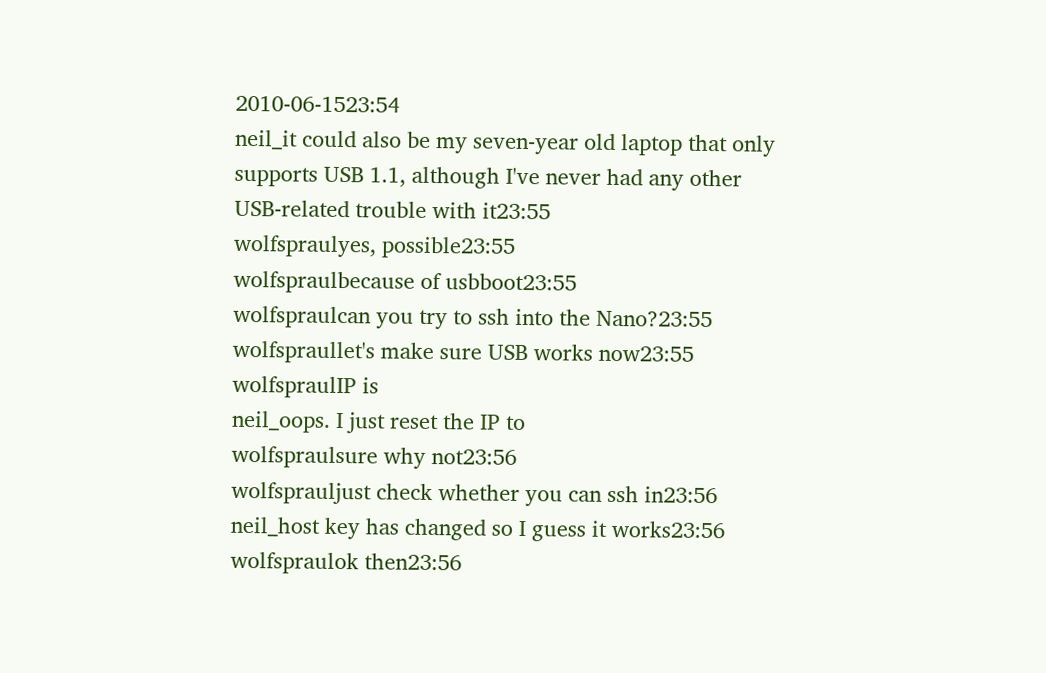2010-06-1523:54
neil_it could also be my seven-year old laptop that only supports USB 1.1, although I've never had any other USB-related trouble with it23:55
wolfspraulyes, possible23:55
wolfspraulbecause of usbboot23:55
wolfspraulcan you try to ssh into the Nano?23:55
wolfspraullet's make sure USB works now23:55
wolfspraulIP is
neil_oops. I just reset the IP to
wolfspraulsure why not23:56
wolfsprauljust check whether you can ssh in23:56
neil_host key has changed so I guess it works23:56
wolfspraulok then23:56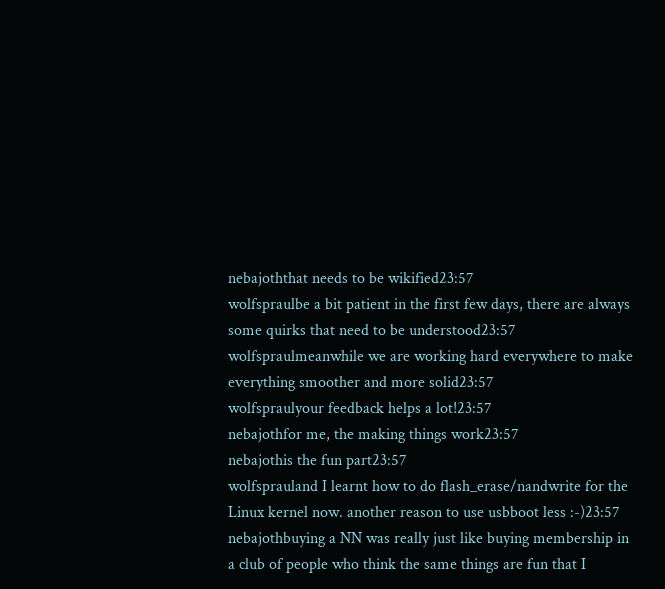nebajoththat needs to be wikified23:57
wolfspraulbe a bit patient in the first few days, there are always some quirks that need to be understood23:57
wolfspraulmeanwhile we are working hard everywhere to make everything smoother and more solid23:57
wolfspraulyour feedback helps a lot!23:57
nebajothfor me, the making things work23:57
nebajothis the fun part23:57
wolfsprauland I learnt how to do flash_erase/nandwrite for the Linux kernel now. another reason to use usbboot less :-)23:57
nebajothbuying a NN was really just like buying membership in a club of people who think the same things are fun that I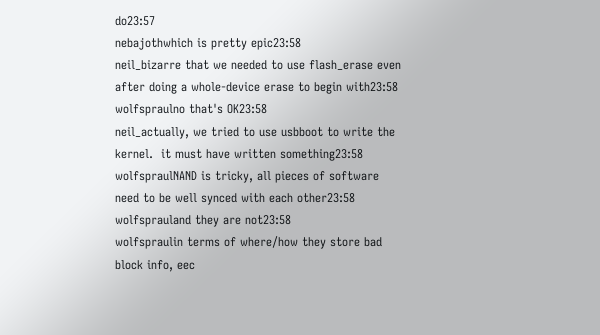do23:57
nebajothwhich is pretty epic23:58
neil_bizarre that we needed to use flash_erase even after doing a whole-device erase to begin with23:58
wolfspraulno that's OK23:58
neil_actually, we tried to use usbboot to write the kernel.  it must have written something23:58
wolfspraulNAND is tricky, all pieces of software need to be well synced with each other23:58
wolfsprauland they are not23:58
wolfspraulin terms of where/how they store bad block info, eec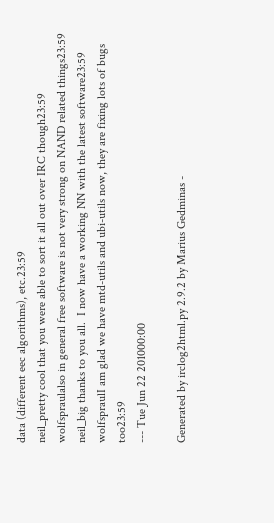data (different eec algorithms), etc.23:59
neil_pretty cool that you were able to sort it all out over IRC though23:59
wolfspraulalso in general free software is not very strong on NAND related things23:59
neil_big thanks to you all.  I now have a working NN with the latest software23:59
wolfspraulI am glad we have mtd-utils and ubi-utils now, they are fixing lots of bugs too23:59
--- Tue Jun 22 201000:00

Generated by irclog2html.py 2.9.2 by Marius Gedminas -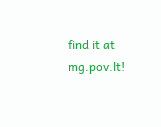find it at mg.pov.lt!